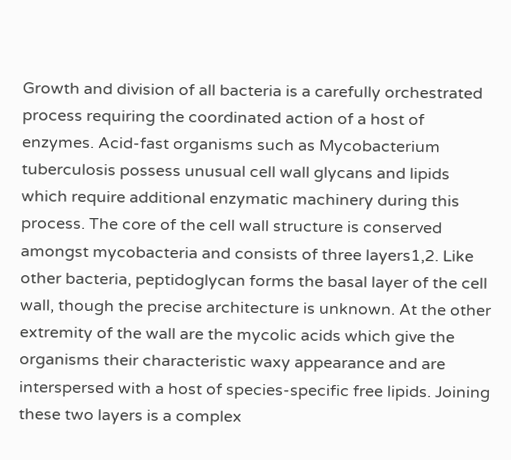Growth and division of all bacteria is a carefully orchestrated process requiring the coordinated action of a host of enzymes. Acid-fast organisms such as Mycobacterium tuberculosis possess unusual cell wall glycans and lipids which require additional enzymatic machinery during this process. The core of the cell wall structure is conserved amongst mycobacteria and consists of three layers1,2. Like other bacteria, peptidoglycan forms the basal layer of the cell wall, though the precise architecture is unknown. At the other extremity of the wall are the mycolic acids which give the organisms their characteristic waxy appearance and are interspersed with a host of species-specific free lipids. Joining these two layers is a complex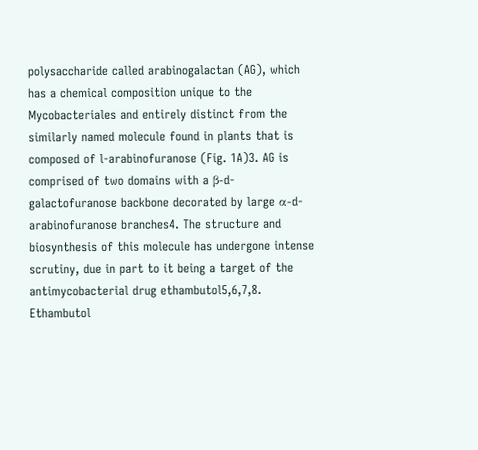polysaccharide called arabinogalactan (AG), which has a chemical composition unique to the Mycobacteriales and entirely distinct from the similarly named molecule found in plants that is composed of l-arabinofuranose (Fig. 1A)3. AG is comprised of two domains with a β-d-galactofuranose backbone decorated by large α-d-arabinofuranose branches4. The structure and biosynthesis of this molecule has undergone intense scrutiny, due in part to it being a target of the antimycobacterial drug ethambutol5,6,7,8. Ethambutol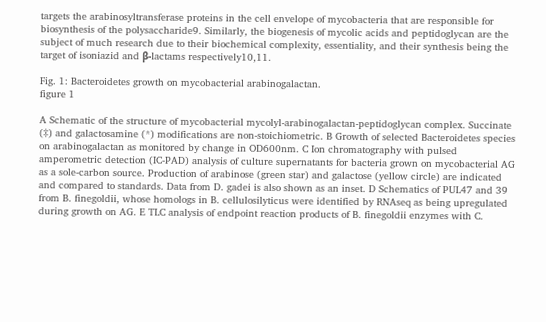targets the arabinosyltransferase proteins in the cell envelope of mycobacteria that are responsible for biosynthesis of the polysaccharide9. Similarly, the biogenesis of mycolic acids and peptidoglycan are the subject of much research due to their biochemical complexity, essentiality, and their synthesis being the target of isoniazid and β-lactams respectively10,11.

Fig. 1: Bacteroidetes growth on mycobacterial arabinogalactan.
figure 1

A Schematic of the structure of mycobacterial mycolyl-arabinogalactan-peptidoglycan complex. Succinate (‡) and galactosamine (*) modifications are non-stoichiometric. B Growth of selected Bacteroidetes species on arabinogalactan as monitored by change in OD600nm. C Ion chromatography with pulsed amperometric detection (IC-PAD) analysis of culture supernatants for bacteria grown on mycobacterial AG as a sole-carbon source. Production of arabinose (green star) and galactose (yellow circle) are indicated and compared to standards. Data from D. gadei is also shown as an inset. D Schematics of PUL47 and 39 from B. finegoldii, whose homologs in B. cellulosilyticus were identified by RNAseq as being upregulated during growth on AG. E TLC analysis of endpoint reaction products of B. finegoldii enzymes with C.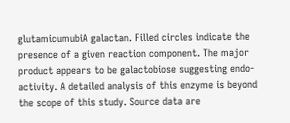glutamicumubiA galactan. Filled circles indicate the presence of a given reaction component. The major product appears to be galactobiose suggesting endo-activity. A detailed analysis of this enzyme is beyond the scope of this study. Source data are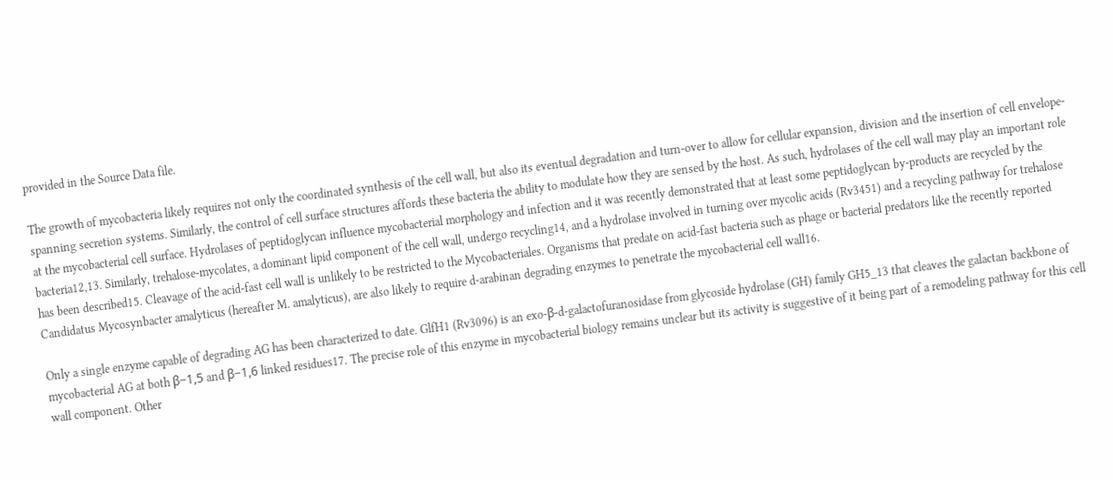provided in the Source Data file.

The growth of mycobacteria likely requires not only the coordinated synthesis of the cell wall, but also its eventual degradation and turn-over to allow for cellular expansion, division and the insertion of cell envelope-spanning secretion systems. Similarly, the control of cell surface structures affords these bacteria the ability to modulate how they are sensed by the host. As such, hydrolases of the cell wall may play an important role at the mycobacterial cell surface. Hydrolases of peptidoglycan influence mycobacterial morphology and infection and it was recently demonstrated that at least some peptidoglycan by-products are recycled by the bacteria12,13. Similarly, trehalose-mycolates, a dominant lipid component of the cell wall, undergo recycling14, and a hydrolase involved in turning over mycolic acids (Rv3451) and a recycling pathway for trehalose has been described15. Cleavage of the acid-fast cell wall is unlikely to be restricted to the Mycobacteriales. Organisms that predate on acid-fast bacteria such as phage or bacterial predators like the recently reported Candidatus Mycosynbacter amalyticus (hereafter M. amalyticus), are also likely to require d-arabinan degrading enzymes to penetrate the mycobacterial cell wall16.

Only a single enzyme capable of degrading AG has been characterized to date. GlfH1 (Rv3096) is an exo-β-d-galactofuranosidase from glycoside hydrolase (GH) family GH5_13 that cleaves the galactan backbone of mycobacterial AG at both β−1,5 and β−1,6 linked residues17. The precise role of this enzyme in mycobacterial biology remains unclear but its activity is suggestive of it being part of a remodeling pathway for this cell wall component. Other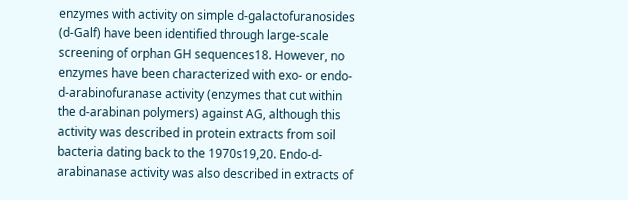enzymes with activity on simple d-galactofuranosides (d-Galf) have been identified through large-scale screening of orphan GH sequences18. However, no enzymes have been characterized with exo- or endo-d-arabinofuranase activity (enzymes that cut within the d-arabinan polymers) against AG, although this activity was described in protein extracts from soil bacteria dating back to the 1970s19,20. Endo-d-arabinanase activity was also described in extracts of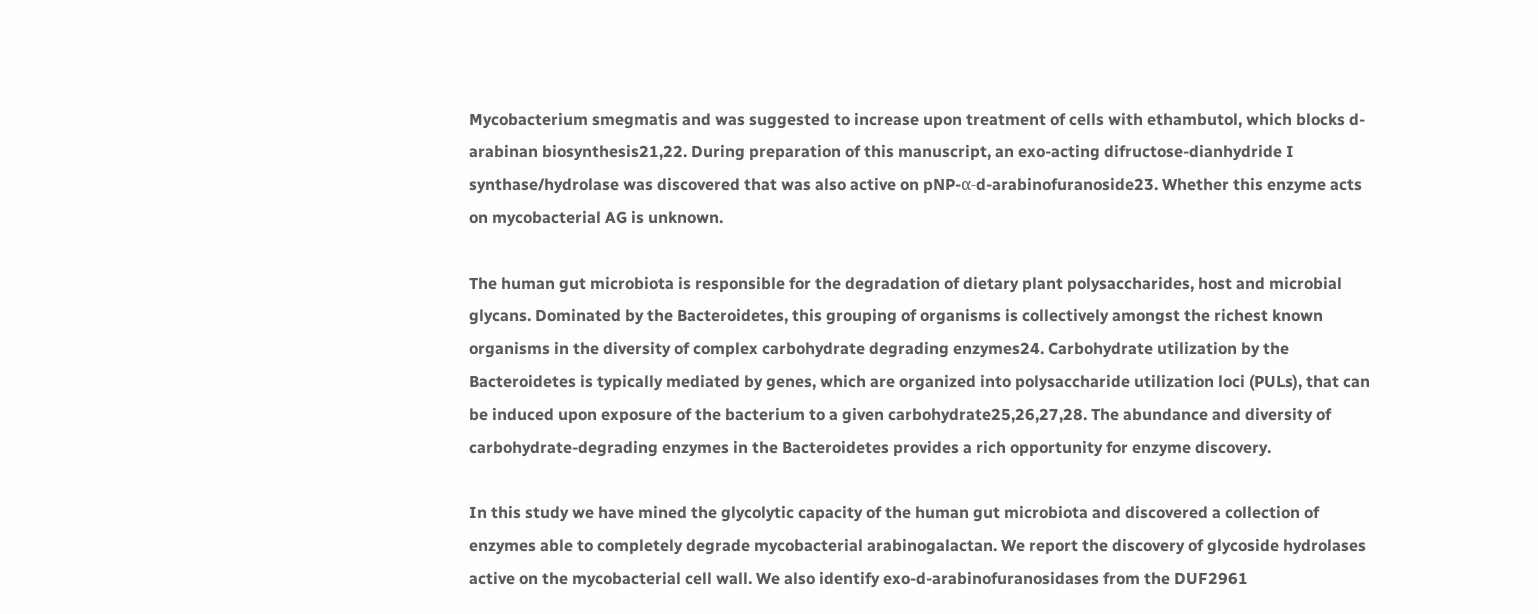Mycobacterium smegmatis and was suggested to increase upon treatment of cells with ethambutol, which blocks d-arabinan biosynthesis21,22. During preparation of this manuscript, an exo-acting difructose-dianhydride I synthase/hydrolase was discovered that was also active on pNP-α-d-arabinofuranoside23. Whether this enzyme acts on mycobacterial AG is unknown.

The human gut microbiota is responsible for the degradation of dietary plant polysaccharides, host and microbial glycans. Dominated by the Bacteroidetes, this grouping of organisms is collectively amongst the richest known organisms in the diversity of complex carbohydrate degrading enzymes24. Carbohydrate utilization by the Bacteroidetes is typically mediated by genes, which are organized into polysaccharide utilization loci (PULs), that can be induced upon exposure of the bacterium to a given carbohydrate25,26,27,28. The abundance and diversity of carbohydrate-degrading enzymes in the Bacteroidetes provides a rich opportunity for enzyme discovery.

In this study we have mined the glycolytic capacity of the human gut microbiota and discovered a collection of enzymes able to completely degrade mycobacterial arabinogalactan. We report the discovery of glycoside hydrolases active on the mycobacterial cell wall. We also identify exo-d-arabinofuranosidases from the DUF2961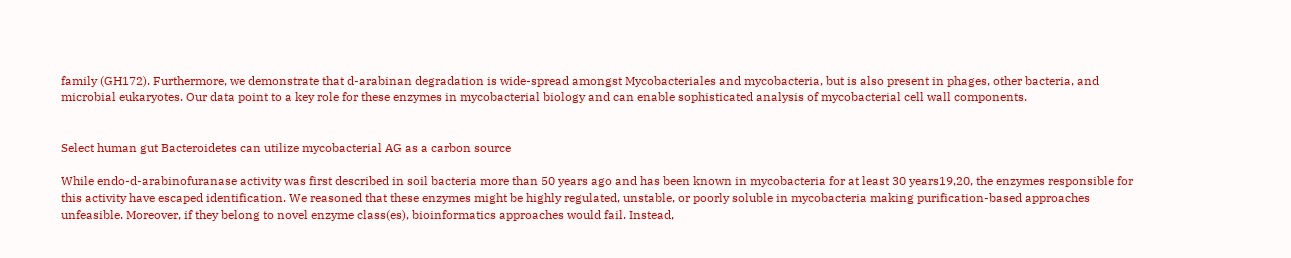family (GH172). Furthermore, we demonstrate that d-arabinan degradation is wide-spread amongst Mycobacteriales and mycobacteria, but is also present in phages, other bacteria, and microbial eukaryotes. Our data point to a key role for these enzymes in mycobacterial biology and can enable sophisticated analysis of mycobacterial cell wall components.


Select human gut Bacteroidetes can utilize mycobacterial AG as a carbon source

While endo-d-arabinofuranase activity was first described in soil bacteria more than 50 years ago and has been known in mycobacteria for at least 30 years19,20, the enzymes responsible for this activity have escaped identification. We reasoned that these enzymes might be highly regulated, unstable, or poorly soluble in mycobacteria making purification-based approaches unfeasible. Moreover, if they belong to novel enzyme class(es), bioinformatics approaches would fail. Instead,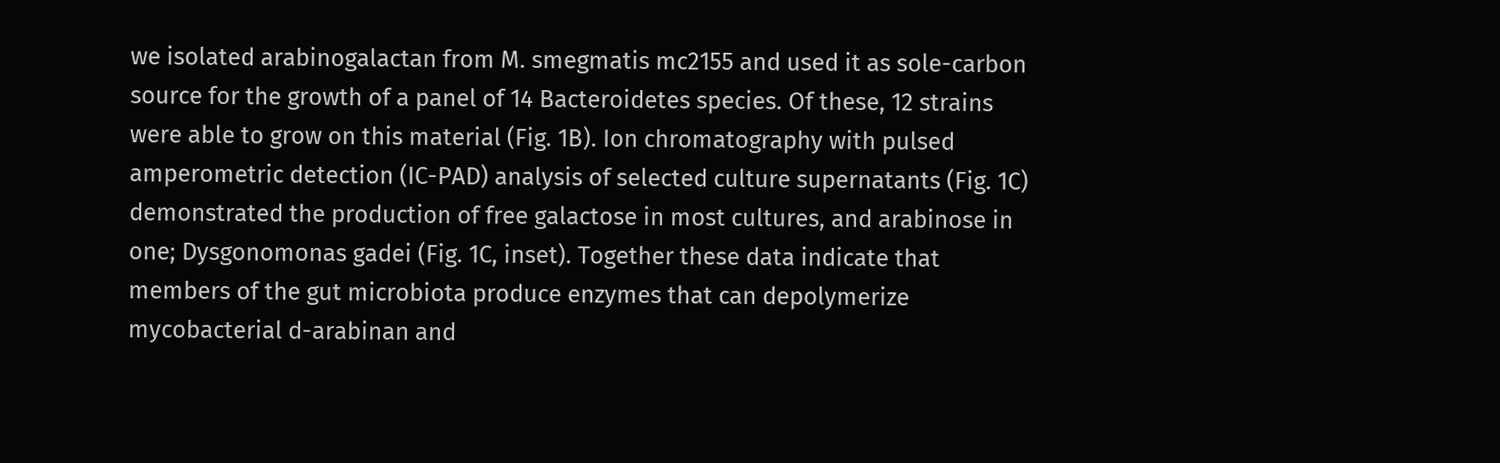we isolated arabinogalactan from M. smegmatis mc2155 and used it as sole-carbon source for the growth of a panel of 14 Bacteroidetes species. Of these, 12 strains were able to grow on this material (Fig. 1B). Ion chromatography with pulsed amperometric detection (IC-PAD) analysis of selected culture supernatants (Fig. 1C) demonstrated the production of free galactose in most cultures, and arabinose in one; Dysgonomonas gadei (Fig. 1C, inset). Together these data indicate that members of the gut microbiota produce enzymes that can depolymerize mycobacterial d-arabinan and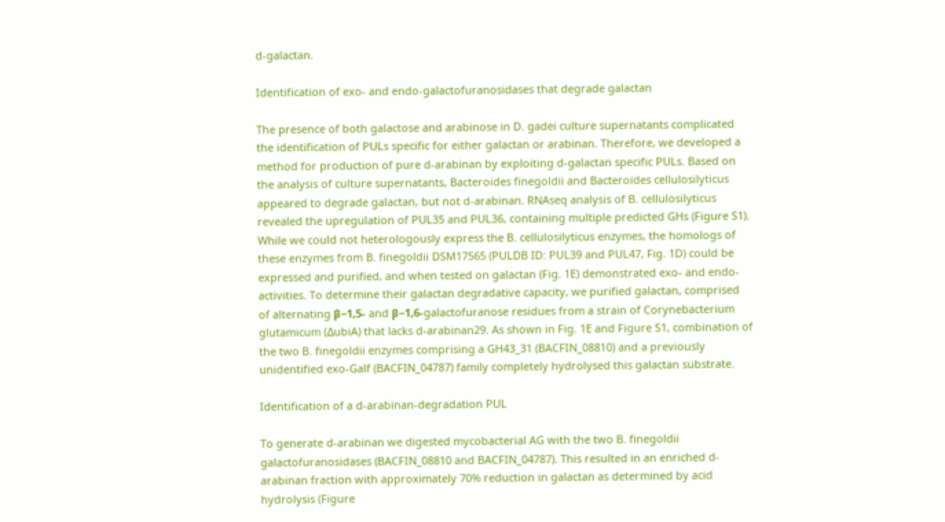d-galactan.

Identification of exo- and endo-galactofuranosidases that degrade galactan

The presence of both galactose and arabinose in D. gadei culture supernatants complicated the identification of PULs specific for either galactan or arabinan. Therefore, we developed a method for production of pure d-arabinan by exploiting d-galactan specific PULs. Based on the analysis of culture supernatants, Bacteroides finegoldii and Bacteroides cellulosilyticus appeared to degrade galactan, but not d-arabinan. RNAseq analysis of B. cellulosilyticus revealed the upregulation of PUL35 and PUL36, containing multiple predicted GHs (Figure S1). While we could not heterologously express the B. cellulosilyticus enzymes, the homologs of these enzymes from B. finegoldii DSM17565 (PULDB ID: PUL39 and PUL47, Fig. 1D) could be expressed and purified, and when tested on galactan (Fig. 1E) demonstrated exo- and endo- activities. To determine their galactan degradative capacity, we purified galactan, comprised of alternating β−1,5- and β−1,6-galactofuranose residues from a strain of Corynebacterium glutamicum (∆ubiA) that lacks d-arabinan29. As shown in Fig. 1E and Figure S1, combination of the two B. finegoldii enzymes comprising a GH43_31 (BACFIN_08810) and a previously unidentified exo-Galf (BACFIN_04787) family completely hydrolysed this galactan substrate.

Identification of a d-arabinan-degradation PUL

To generate d-arabinan we digested mycobacterial AG with the two B. finegoldii galactofuranosidases (BACFIN_08810 and BACFIN_04787). This resulted in an enriched d-arabinan fraction with approximately 70% reduction in galactan as determined by acid hydrolysis (Figure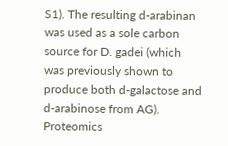S1). The resulting d-arabinan was used as a sole carbon source for D. gadei (which was previously shown to produce both d-galactose and d-arabinose from AG). Proteomics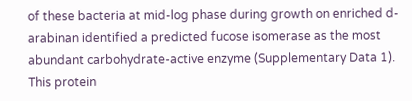of these bacteria at mid-log phase during growth on enriched d-arabinan identified a predicted fucose isomerase as the most abundant carbohydrate-active enzyme (Supplementary Data 1). This protein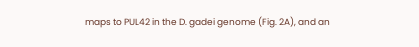maps to PUL42 in the D. gadei genome (Fig. 2A), and an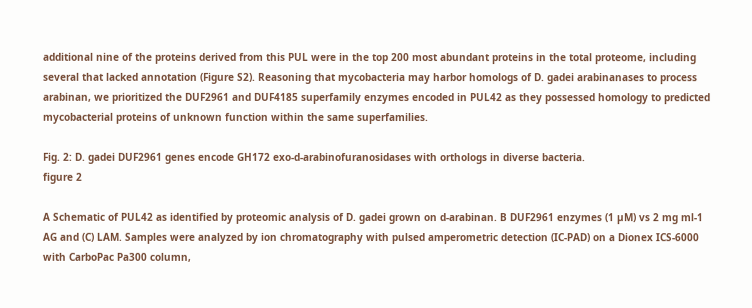additional nine of the proteins derived from this PUL were in the top 200 most abundant proteins in the total proteome, including several that lacked annotation (Figure S2). Reasoning that mycobacteria may harbor homologs of D. gadei arabinanases to process arabinan, we prioritized the DUF2961 and DUF4185 superfamily enzymes encoded in PUL42 as they possessed homology to predicted mycobacterial proteins of unknown function within the same superfamilies.

Fig. 2: D. gadei DUF2961 genes encode GH172 exo-d-arabinofuranosidases with orthologs in diverse bacteria.
figure 2

A Schematic of PUL42 as identified by proteomic analysis of D. gadei grown on d-arabinan. B DUF2961 enzymes (1 µM) vs 2 mg ml-1 AG and (C) LAM. Samples were analyzed by ion chromatography with pulsed amperometric detection (IC-PAD) on a Dionex ICS-6000 with CarboPac Pa300 column,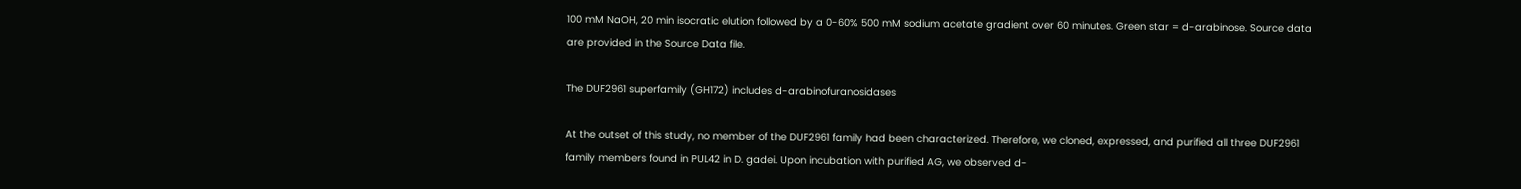100 mM NaOH, 20 min isocratic elution followed by a 0-60% 500 mM sodium acetate gradient over 60 minutes. Green star = d-arabinose. Source data are provided in the Source Data file.

The DUF2961 superfamily (GH172) includes d-arabinofuranosidases

At the outset of this study, no member of the DUF2961 family had been characterized. Therefore, we cloned, expressed, and purified all three DUF2961 family members found in PUL42 in D. gadei. Upon incubation with purified AG, we observed d-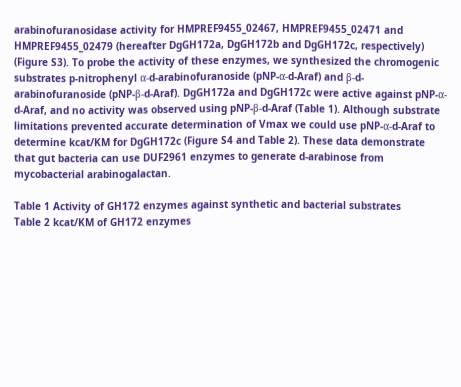arabinofuranosidase activity for HMPREF9455_02467, HMPREF9455_02471 and HMPREF9455_02479 (hereafter DgGH172a, DgGH172b and DgGH172c, respectively) (Figure S3). To probe the activity of these enzymes, we synthesized the chromogenic substrates p-nitrophenyl α-d-arabinofuranoside (pNP-α-d-Araf) and β-d-arabinofuranoside (pNP-β-d-Araf). DgGH172a and DgGH172c were active against pNP-α-d-Araf, and no activity was observed using pNP-β-d-Araf (Table 1). Although substrate limitations prevented accurate determination of Vmax we could use pNP-α-d-Araf to determine kcat/KM for DgGH172c (Figure S4 and Table 2). These data demonstrate that gut bacteria can use DUF2961 enzymes to generate d-arabinose from mycobacterial arabinogalactan.

Table 1 Activity of GH172 enzymes against synthetic and bacterial substrates
Table 2 kcat/KM of GH172 enzymes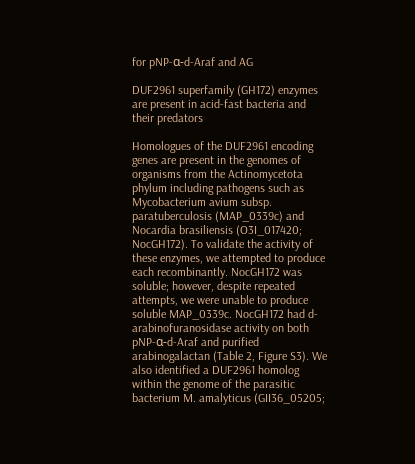for pNP-α-d-Araf and AG

DUF2961 superfamily (GH172) enzymes are present in acid-fast bacteria and their predators

Homologues of the DUF2961 encoding genes are present in the genomes of organisms from the Actinomycetota phylum including pathogens such as Mycobacterium avium subsp. paratuberculosis (MAP_0339c) and Nocardia brasiliensis (O3I_017420; NocGH172). To validate the activity of these enzymes, we attempted to produce each recombinantly. NocGH172 was soluble; however, despite repeated attempts, we were unable to produce soluble MAP_0339c. NocGH172 had d-arabinofuranosidase activity on both pNP-α-d-Araf and purified arabinogalactan (Table 2, Figure S3). We also identified a DUF2961 homolog within the genome of the parasitic bacterium M. amalyticus (GII36_05205;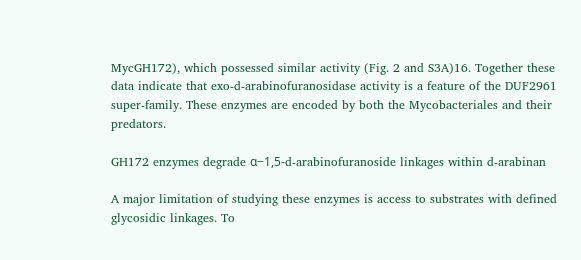MycGH172), which possessed similar activity (Fig. 2 and S3A)16. Together these data indicate that exo-d-arabinofuranosidase activity is a feature of the DUF2961 super-family. These enzymes are encoded by both the Mycobacteriales and their predators.

GH172 enzymes degrade α−1,5-d-arabinofuranoside linkages within d-arabinan

A major limitation of studying these enzymes is access to substrates with defined glycosidic linkages. To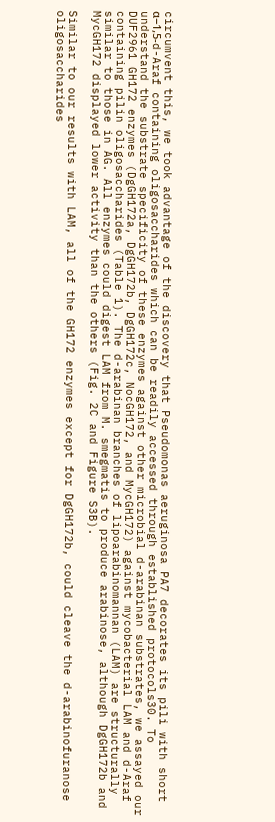circumvent this, we took advantage of the discovery that Pseudomonas aeruginosa PA7 decorates its pili with short α−1,5-d-Araf containing oligosaccharides which can be readily accessed through established protocols30. To understand the substrate specificity of these enzymes against other microbial d-arabinan substrates, we assayed our DUF2961 GH172 enzymes (DgGH172a, DgGH172b, DgGH172c, NocGH172, and MycGH172) against mycobacterial LAM and d-Araf containing pilin oligosaccharides (Table 1). The d-arabinan branches of lipoarabinomannan (LAM) are structurally similar to those in AG. All enzymes could digest LAM from M. smegmatis to produce arabinose, although DgGH172b and MycGH172 displayed lower activity than the others (Fig. 2C and Figure S3B).

Similar to our results with LAM, all of the GH172 enzymes except for DgGH172b, could cleave the d-arabinofuranose oligosaccharides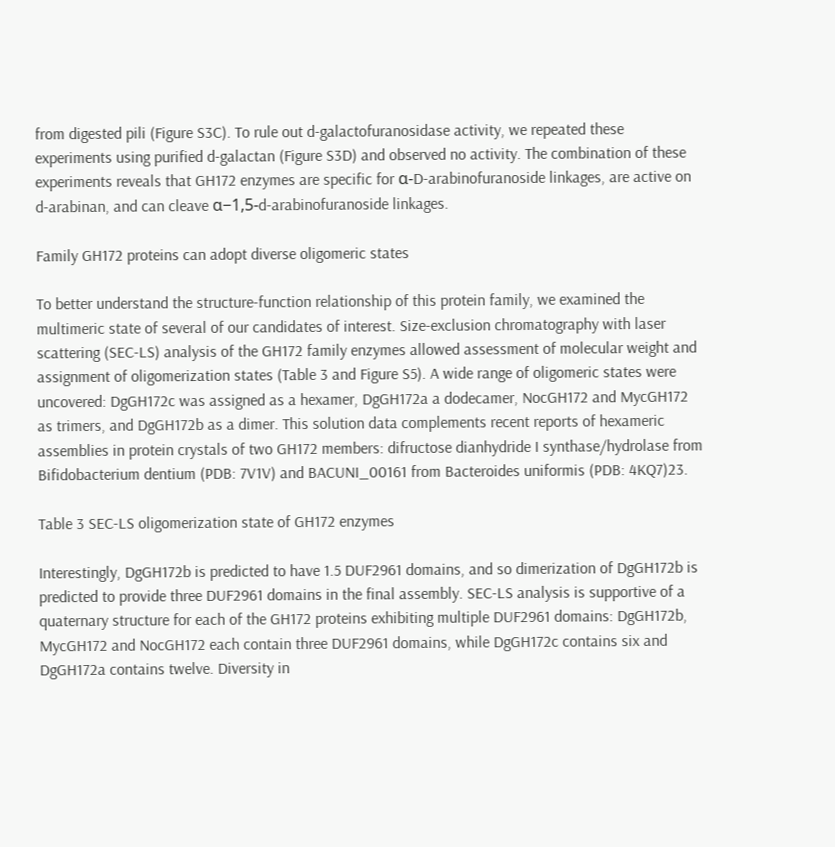from digested pili (Figure S3C). To rule out d-galactofuranosidase activity, we repeated these experiments using purified d-galactan (Figure S3D) and observed no activity. The combination of these experiments reveals that GH172 enzymes are specific for α-D-arabinofuranoside linkages, are active on d-arabinan, and can cleave α−1,5-d-arabinofuranoside linkages.

Family GH172 proteins can adopt diverse oligomeric states

To better understand the structure-function relationship of this protein family, we examined the multimeric state of several of our candidates of interest. Size-exclusion chromatography with laser scattering (SEC-LS) analysis of the GH172 family enzymes allowed assessment of molecular weight and assignment of oligomerization states (Table 3 and Figure S5). A wide range of oligomeric states were uncovered: DgGH172c was assigned as a hexamer, DgGH172a a dodecamer, NocGH172 and MycGH172 as trimers, and DgGH172b as a dimer. This solution data complements recent reports of hexameric assemblies in protein crystals of two GH172 members: difructose dianhydride I synthase/hydrolase from Bifidobacterium dentium (PDB: 7V1V) and BACUNI_00161 from Bacteroides uniformis (PDB: 4KQ7)23.

Table 3 SEC-LS oligomerization state of GH172 enzymes

Interestingly, DgGH172b is predicted to have 1.5 DUF2961 domains, and so dimerization of DgGH172b is predicted to provide three DUF2961 domains in the final assembly. SEC-LS analysis is supportive of a quaternary structure for each of the GH172 proteins exhibiting multiple DUF2961 domains: DgGH172b, MycGH172 and NocGH172 each contain three DUF2961 domains, while DgGH172c contains six and DgGH172a contains twelve. Diversity in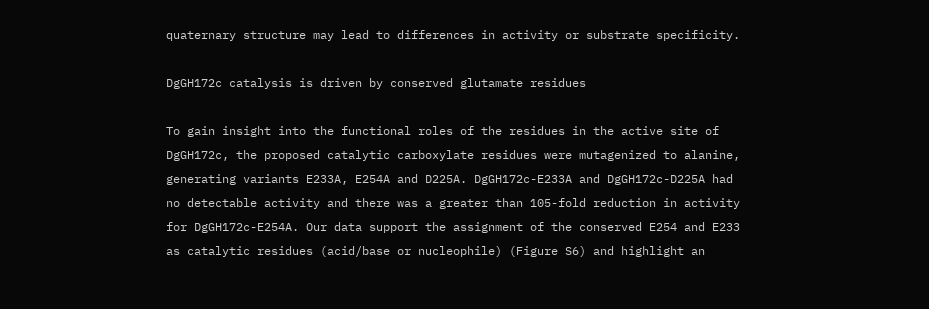quaternary structure may lead to differences in activity or substrate specificity.

DgGH172c catalysis is driven by conserved glutamate residues

To gain insight into the functional roles of the residues in the active site of DgGH172c, the proposed catalytic carboxylate residues were mutagenized to alanine, generating variants E233A, E254A and D225A. DgGH172c-E233A and DgGH172c-D225A had no detectable activity and there was a greater than 105-fold reduction in activity for DgGH172c-E254A. Our data support the assignment of the conserved E254 and E233 as catalytic residues (acid/base or nucleophile) (Figure S6) and highlight an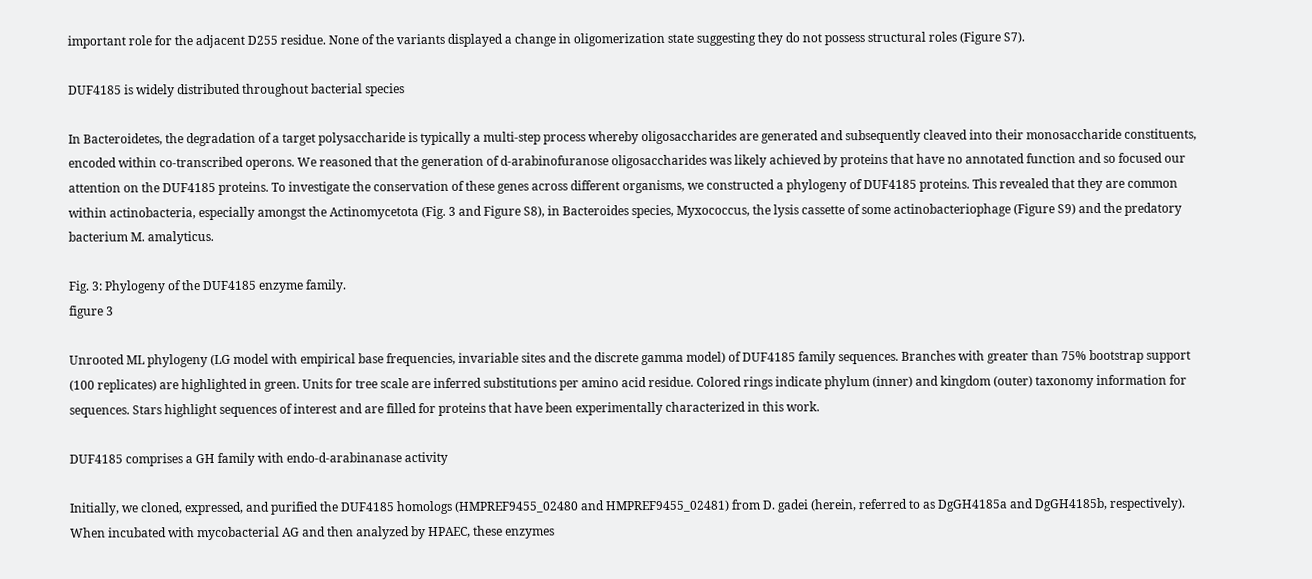important role for the adjacent D255 residue. None of the variants displayed a change in oligomerization state suggesting they do not possess structural roles (Figure S7).

DUF4185 is widely distributed throughout bacterial species

In Bacteroidetes, the degradation of a target polysaccharide is typically a multi-step process whereby oligosaccharides are generated and subsequently cleaved into their monosaccharide constituents, encoded within co-transcribed operons. We reasoned that the generation of d-arabinofuranose oligosaccharides was likely achieved by proteins that have no annotated function and so focused our attention on the DUF4185 proteins. To investigate the conservation of these genes across different organisms, we constructed a phylogeny of DUF4185 proteins. This revealed that they are common within actinobacteria, especially amongst the Actinomycetota (Fig. 3 and Figure S8), in Bacteroides species, Myxococcus, the lysis cassette of some actinobacteriophage (Figure S9) and the predatory bacterium M. amalyticus.

Fig. 3: Phylogeny of the DUF4185 enzyme family.
figure 3

Unrooted ML phylogeny (LG model with empirical base frequencies, invariable sites and the discrete gamma model) of DUF4185 family sequences. Branches with greater than 75% bootstrap support (100 replicates) are highlighted in green. Units for tree scale are inferred substitutions per amino acid residue. Colored rings indicate phylum (inner) and kingdom (outer) taxonomy information for sequences. Stars highlight sequences of interest and are filled for proteins that have been experimentally characterized in this work.

DUF4185 comprises a GH family with endo-d-arabinanase activity

Initially, we cloned, expressed, and purified the DUF4185 homologs (HMPREF9455_02480 and HMPREF9455_02481) from D. gadei (herein, referred to as DgGH4185a and DgGH4185b, respectively). When incubated with mycobacterial AG and then analyzed by HPAEC, these enzymes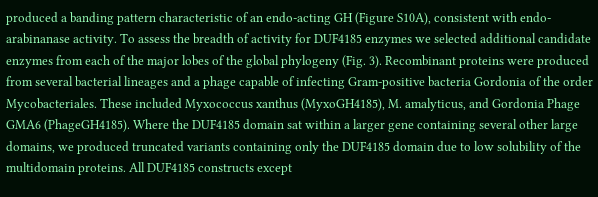produced a banding pattern characteristic of an endo-acting GH (Figure S10A), consistent with endo-arabinanase activity. To assess the breadth of activity for DUF4185 enzymes we selected additional candidate enzymes from each of the major lobes of the global phylogeny (Fig. 3). Recombinant proteins were produced from several bacterial lineages and a phage capable of infecting Gram-positive bacteria Gordonia of the order Mycobacteriales. These included Myxococcus xanthus (MyxoGH4185), M. amalyticus, and Gordonia Phage GMA6 (PhageGH4185). Where the DUF4185 domain sat within a larger gene containing several other large domains, we produced truncated variants containing only the DUF4185 domain due to low solubility of the multidomain proteins. All DUF4185 constructs except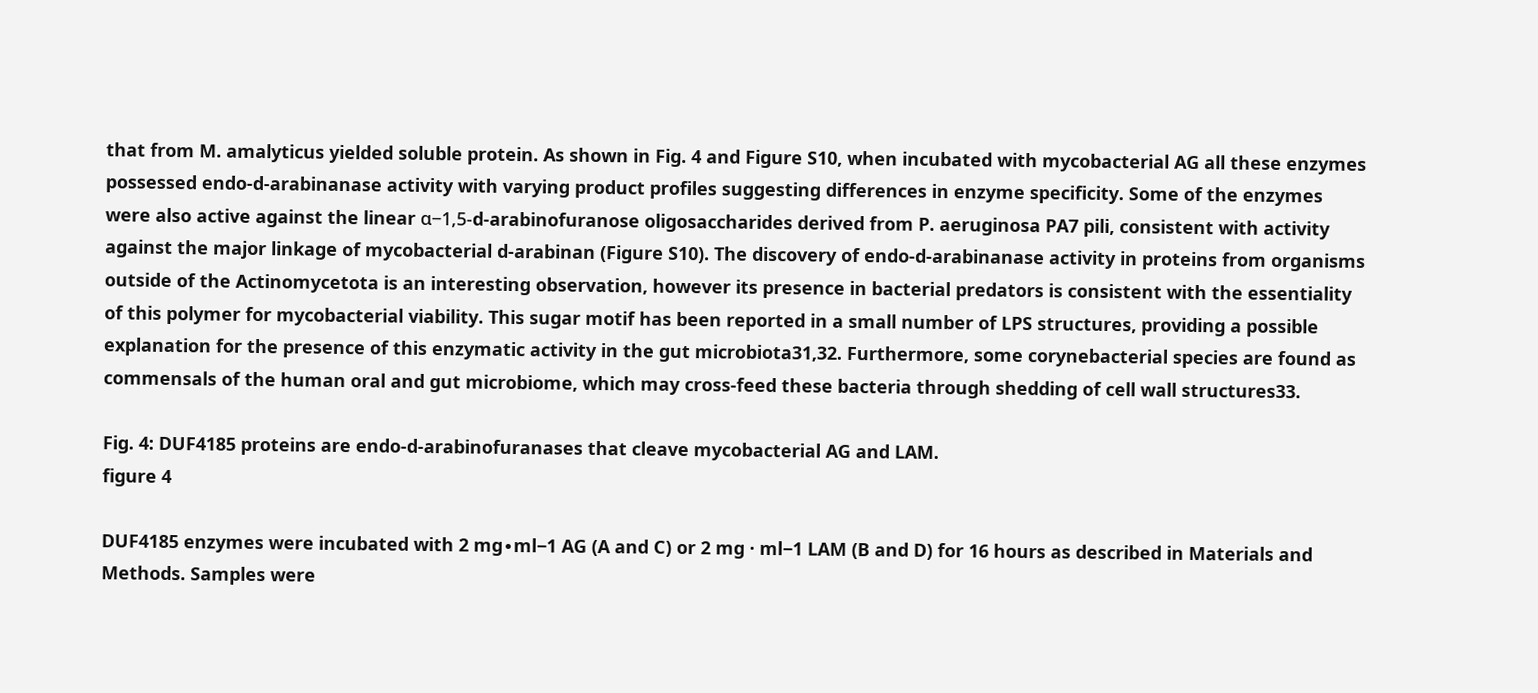that from M. amalyticus yielded soluble protein. As shown in Fig. 4 and Figure S10, when incubated with mycobacterial AG all these enzymes possessed endo-d-arabinanase activity with varying product profiles suggesting differences in enzyme specificity. Some of the enzymes were also active against the linear α−1,5-d-arabinofuranose oligosaccharides derived from P. aeruginosa PA7 pili, consistent with activity against the major linkage of mycobacterial d-arabinan (Figure S10). The discovery of endo-d-arabinanase activity in proteins from organisms outside of the Actinomycetota is an interesting observation, however its presence in bacterial predators is consistent with the essentiality of this polymer for mycobacterial viability. This sugar motif has been reported in a small number of LPS structures, providing a possible explanation for the presence of this enzymatic activity in the gut microbiota31,32. Furthermore, some corynebacterial species are found as commensals of the human oral and gut microbiome, which may cross-feed these bacteria through shedding of cell wall structures33.

Fig. 4: DUF4185 proteins are endo-d-arabinofuranases that cleave mycobacterial AG and LAM.
figure 4

DUF4185 enzymes were incubated with 2 mg∙ml−1 AG (A and C) or 2 mg · ml−1 LAM (B and D) for 16 hours as described in Materials and Methods. Samples were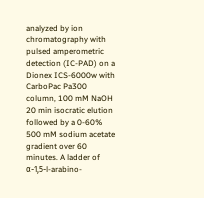analyzed by ion chromatography with pulsed amperometric detection (IC-PAD) on a Dionex ICS-6000w with CarboPac Pa300 column, 100 mM NaOH 20 min isocratic elution followed by a 0-60% 500 mM sodium acetate gradient over 60 minutes. A ladder of α-1,5-l-arabino-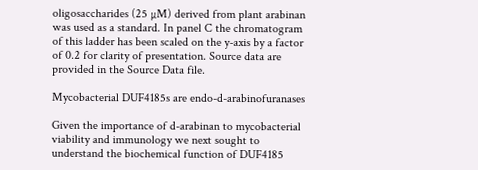oligosaccharides (25 µM) derived from plant arabinan was used as a standard. In panel C the chromatogram of this ladder has been scaled on the y-axis by a factor of 0.2 for clarity of presentation. Source data are provided in the Source Data file.

Mycobacterial DUF4185s are endo-d-arabinofuranases

Given the importance of d-arabinan to mycobacterial viability and immunology we next sought to understand the biochemical function of DUF4185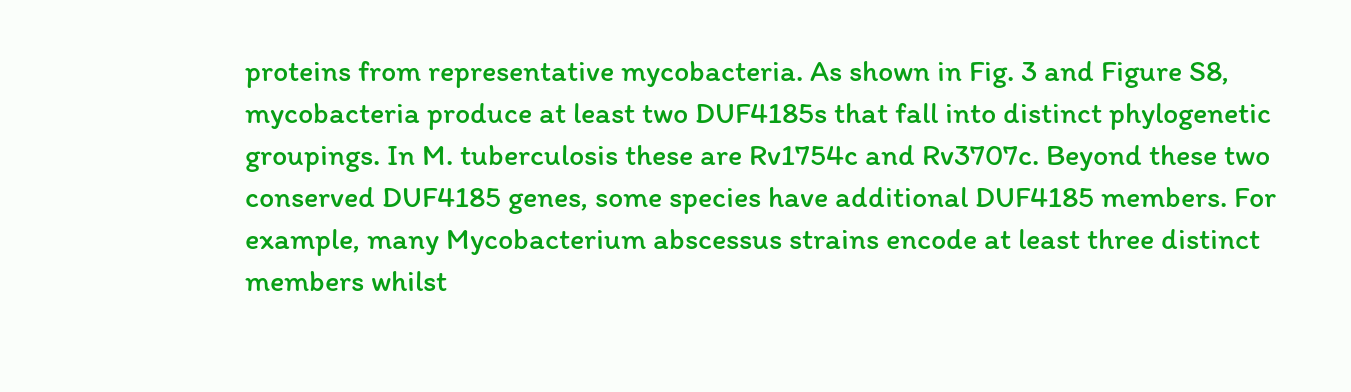proteins from representative mycobacteria. As shown in Fig. 3 and Figure S8, mycobacteria produce at least two DUF4185s that fall into distinct phylogenetic groupings. In M. tuberculosis these are Rv1754c and Rv3707c. Beyond these two conserved DUF4185 genes, some species have additional DUF4185 members. For example, many Mycobacterium abscessus strains encode at least three distinct members whilst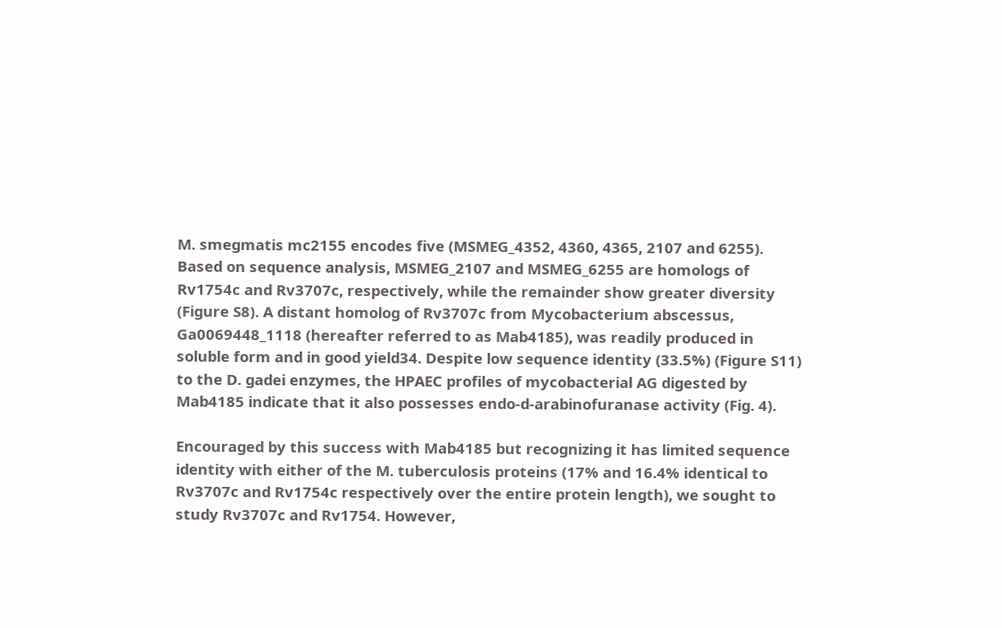M. smegmatis mc2155 encodes five (MSMEG_4352, 4360, 4365, 2107 and 6255). Based on sequence analysis, MSMEG_2107 and MSMEG_6255 are homologs of Rv1754c and Rv3707c, respectively, while the remainder show greater diversity (Figure S8). A distant homolog of Rv3707c from Mycobacterium abscessus, Ga0069448_1118 (hereafter referred to as Mab4185), was readily produced in soluble form and in good yield34. Despite low sequence identity (33.5%) (Figure S11) to the D. gadei enzymes, the HPAEC profiles of mycobacterial AG digested by Mab4185 indicate that it also possesses endo-d-arabinofuranase activity (Fig. 4).

Encouraged by this success with Mab4185 but recognizing it has limited sequence identity with either of the M. tuberculosis proteins (17% and 16.4% identical to Rv3707c and Rv1754c respectively over the entire protein length), we sought to study Rv3707c and Rv1754. However,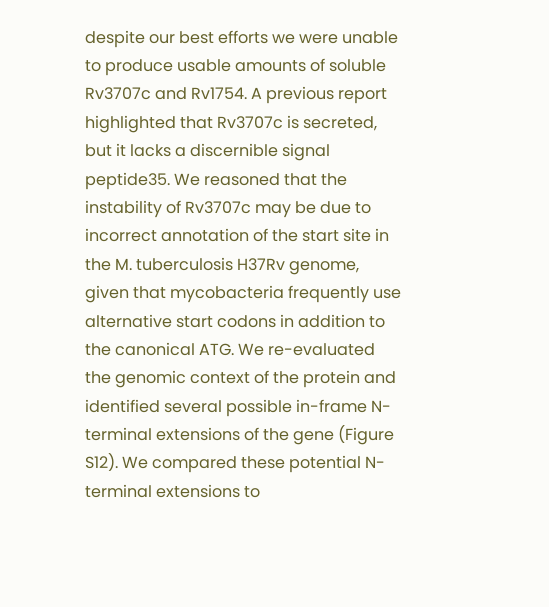despite our best efforts we were unable to produce usable amounts of soluble Rv3707c and Rv1754. A previous report highlighted that Rv3707c is secreted, but it lacks a discernible signal peptide35. We reasoned that the instability of Rv3707c may be due to incorrect annotation of the start site in the M. tuberculosis H37Rv genome, given that mycobacteria frequently use alternative start codons in addition to the canonical ATG. We re-evaluated the genomic context of the protein and identified several possible in-frame N-terminal extensions of the gene (Figure S12). We compared these potential N-terminal extensions to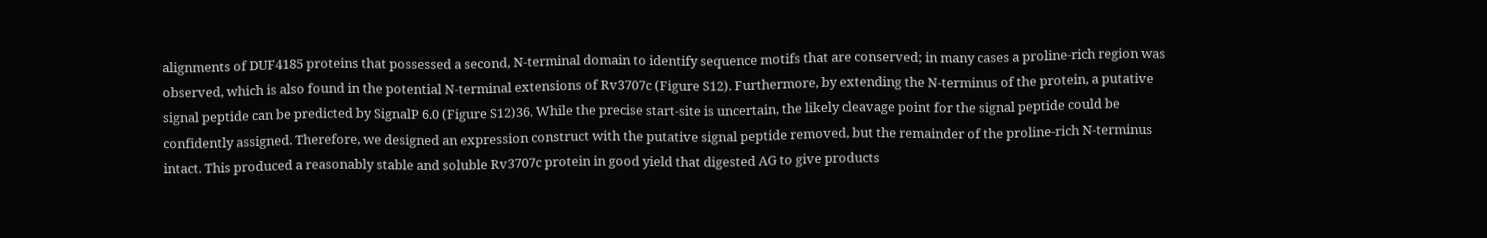alignments of DUF4185 proteins that possessed a second, N-terminal domain to identify sequence motifs that are conserved; in many cases a proline-rich region was observed, which is also found in the potential N-terminal extensions of Rv3707c (Figure S12). Furthermore, by extending the N-terminus of the protein, a putative signal peptide can be predicted by SignalP 6.0 (Figure S12)36. While the precise start-site is uncertain, the likely cleavage point for the signal peptide could be confidently assigned. Therefore, we designed an expression construct with the putative signal peptide removed, but the remainder of the proline-rich N-terminus intact. This produced a reasonably stable and soluble Rv3707c protein in good yield that digested AG to give products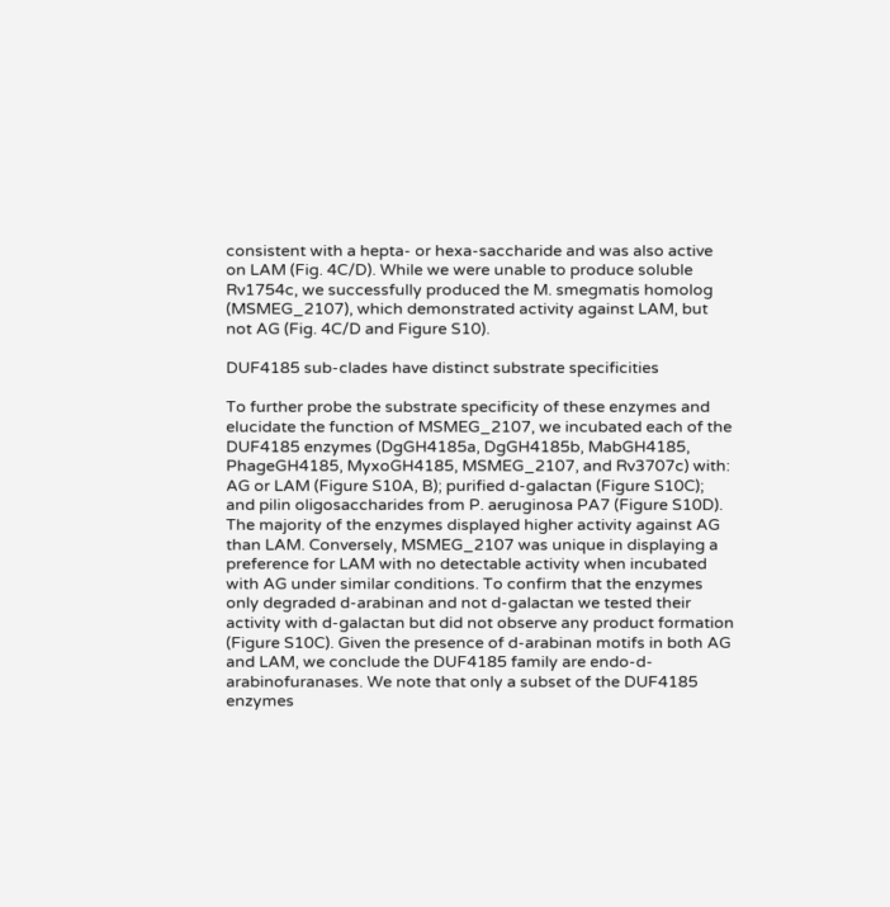consistent with a hepta- or hexa-saccharide and was also active on LAM (Fig. 4C/D). While we were unable to produce soluble Rv1754c, we successfully produced the M. smegmatis homolog (MSMEG_2107), which demonstrated activity against LAM, but not AG (Fig. 4C/D and Figure S10).

DUF4185 sub-clades have distinct substrate specificities

To further probe the substrate specificity of these enzymes and elucidate the function of MSMEG_2107, we incubated each of the DUF4185 enzymes (DgGH4185a, DgGH4185b, MabGH4185, PhageGH4185, MyxoGH4185, MSMEG_2107, and Rv3707c) with: AG or LAM (Figure S10A, B); purified d-galactan (Figure S10C); and pilin oligosaccharides from P. aeruginosa PA7 (Figure S10D). The majority of the enzymes displayed higher activity against AG than LAM. Conversely, MSMEG_2107 was unique in displaying a preference for LAM with no detectable activity when incubated with AG under similar conditions. To confirm that the enzymes only degraded d-arabinan and not d-galactan we tested their activity with d-galactan but did not observe any product formation (Figure S10C). Given the presence of d-arabinan motifs in both AG and LAM, we conclude the DUF4185 family are endo-d-arabinofuranases. We note that only a subset of the DUF4185 enzymes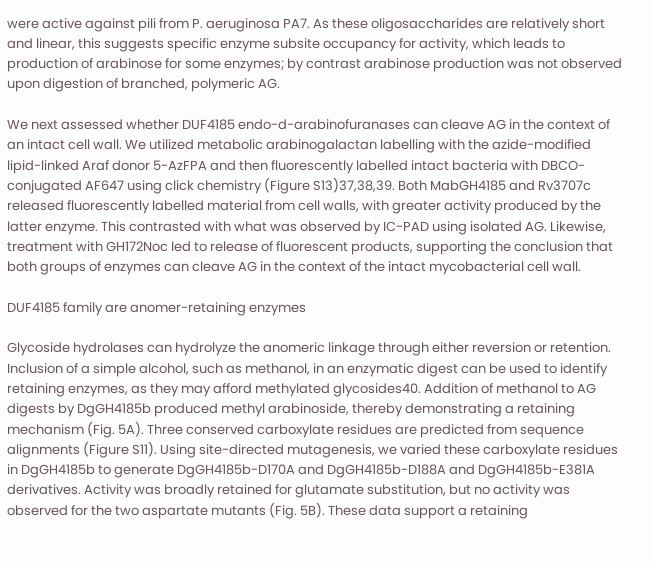were active against pili from P. aeruginosa PA7. As these oligosaccharides are relatively short and linear, this suggests specific enzyme subsite occupancy for activity, which leads to production of arabinose for some enzymes; by contrast arabinose production was not observed upon digestion of branched, polymeric AG.

We next assessed whether DUF4185 endo-d-arabinofuranases can cleave AG in the context of an intact cell wall. We utilized metabolic arabinogalactan labelling with the azide-modified lipid-linked Araf donor 5-AzFPA and then fluorescently labelled intact bacteria with DBCO-conjugated AF647 using click chemistry (Figure S13)37,38,39. Both MabGH4185 and Rv3707c released fluorescently labelled material from cell walls, with greater activity produced by the latter enzyme. This contrasted with what was observed by IC-PAD using isolated AG. Likewise, treatment with GH172Noc led to release of fluorescent products, supporting the conclusion that both groups of enzymes can cleave AG in the context of the intact mycobacterial cell wall.

DUF4185 family are anomer-retaining enzymes

Glycoside hydrolases can hydrolyze the anomeric linkage through either reversion or retention. Inclusion of a simple alcohol, such as methanol, in an enzymatic digest can be used to identify retaining enzymes, as they may afford methylated glycosides40. Addition of methanol to AG digests by DgGH4185b produced methyl arabinoside, thereby demonstrating a retaining mechanism (Fig. 5A). Three conserved carboxylate residues are predicted from sequence alignments (Figure S11). Using site-directed mutagenesis, we varied these carboxylate residues in DgGH4185b to generate DgGH4185b-D170A and DgGH4185b-D188A and DgGH4185b-E381A derivatives. Activity was broadly retained for glutamate substitution, but no activity was observed for the two aspartate mutants (Fig. 5B). These data support a retaining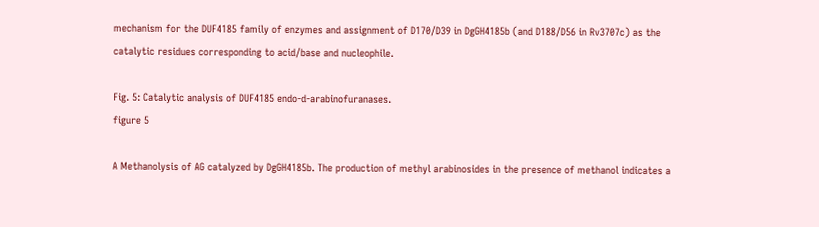mechanism for the DUF4185 family of enzymes and assignment of D170/D39 in DgGH4185b (and D188/D56 in Rv3707c) as the catalytic residues corresponding to acid/base and nucleophile.

Fig. 5: Catalytic analysis of DUF4185 endo-d-arabinofuranases.
figure 5

A Methanolysis of AG catalyzed by DgGH4185b. The production of methyl arabinosides in the presence of methanol indicates a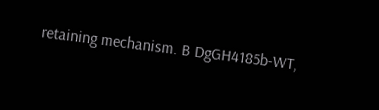retaining mechanism. B DgGH4185b-WT,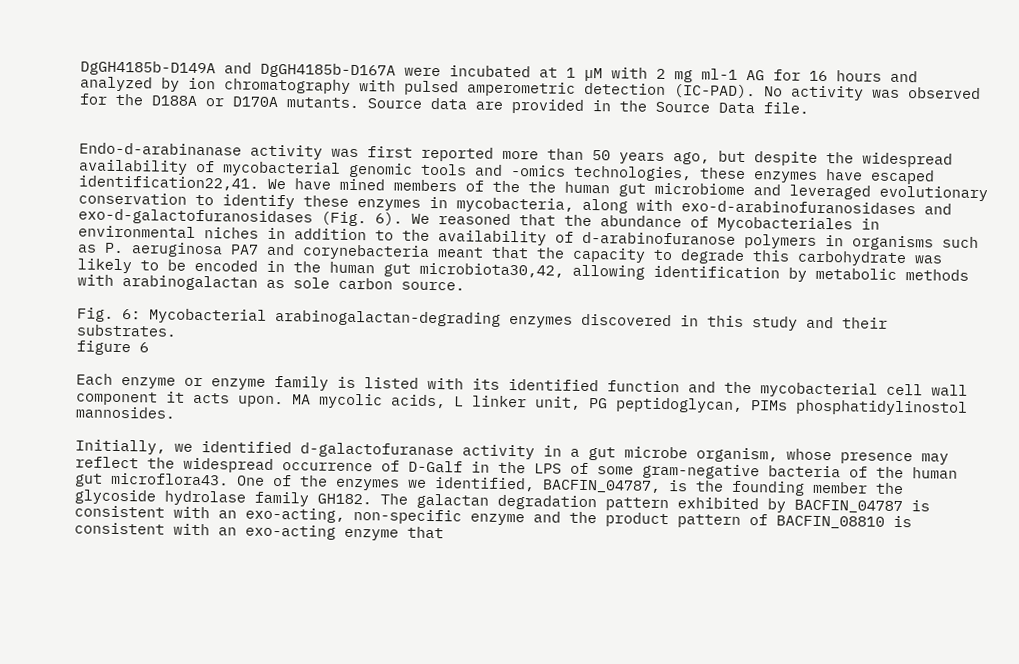DgGH4185b-D149A and DgGH4185b-D167A were incubated at 1 µM with 2 mg ml-1 AG for 16 hours and analyzed by ion chromatography with pulsed amperometric detection (IC-PAD). No activity was observed for the D188A or D170A mutants. Source data are provided in the Source Data file.


Endo-d-arabinanase activity was first reported more than 50 years ago, but despite the widespread availability of mycobacterial genomic tools and -omics technologies, these enzymes have escaped identification22,41. We have mined members of the the human gut microbiome and leveraged evolutionary conservation to identify these enzymes in mycobacteria, along with exo-d-arabinofuranosidases and exo-d-galactofuranosidases (Fig. 6). We reasoned that the abundance of Mycobacteriales in environmental niches in addition to the availability of d-arabinofuranose polymers in organisms such as P. aeruginosa PA7 and corynebacteria meant that the capacity to degrade this carbohydrate was likely to be encoded in the human gut microbiota30,42, allowing identification by metabolic methods with arabinogalactan as sole carbon source.

Fig. 6: Mycobacterial arabinogalactan-degrading enzymes discovered in this study and their substrates.
figure 6

Each enzyme or enzyme family is listed with its identified function and the mycobacterial cell wall component it acts upon. MA mycolic acids, L linker unit, PG peptidoglycan, PIMs phosphatidylinostol mannosides.

Initially, we identified d-galactofuranase activity in a gut microbe organism, whose presence may reflect the widespread occurrence of D-Galf in the LPS of some gram-negative bacteria of the human gut microflora43. One of the enzymes we identified, BACFIN_04787, is the founding member the glycoside hydrolase family GH182. The galactan degradation pattern exhibited by BACFIN_04787 is consistent with an exo-acting, non-specific enzyme and the product pattern of BACFIN_08810 is consistent with an exo-acting enzyme that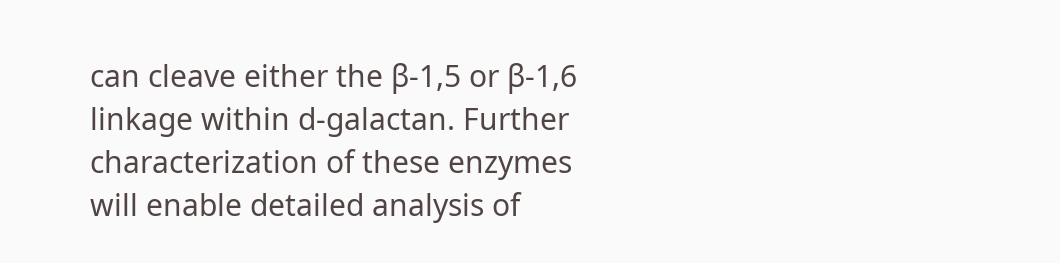can cleave either the β-1,5 or β-1,6 linkage within d-galactan. Further characterization of these enzymes will enable detailed analysis of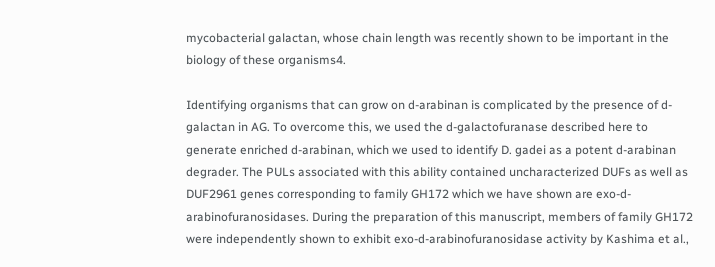mycobacterial galactan, whose chain length was recently shown to be important in the biology of these organisms4.

Identifying organisms that can grow on d-arabinan is complicated by the presence of d-galactan in AG. To overcome this, we used the d-galactofuranase described here to generate enriched d-arabinan, which we used to identify D. gadei as a potent d-arabinan degrader. The PULs associated with this ability contained uncharacterized DUFs as well as DUF2961 genes corresponding to family GH172 which we have shown are exo-d-arabinofuranosidases. During the preparation of this manuscript, members of family GH172 were independently shown to exhibit exo-d-arabinofuranosidase activity by Kashima et al.,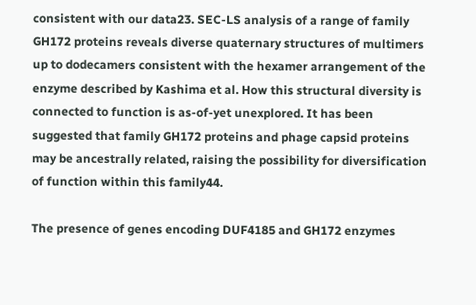consistent with our data23. SEC-LS analysis of a range of family GH172 proteins reveals diverse quaternary structures of multimers up to dodecamers consistent with the hexamer arrangement of the enzyme described by Kashima et al. How this structural diversity is connected to function is as-of-yet unexplored. It has been suggested that family GH172 proteins and phage capsid proteins may be ancestrally related, raising the possibility for diversification of function within this family44.

The presence of genes encoding DUF4185 and GH172 enzymes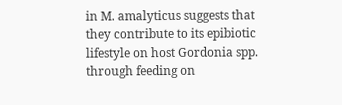in M. amalyticus suggests that they contribute to its epibiotic lifestyle on host Gordonia spp. through feeding on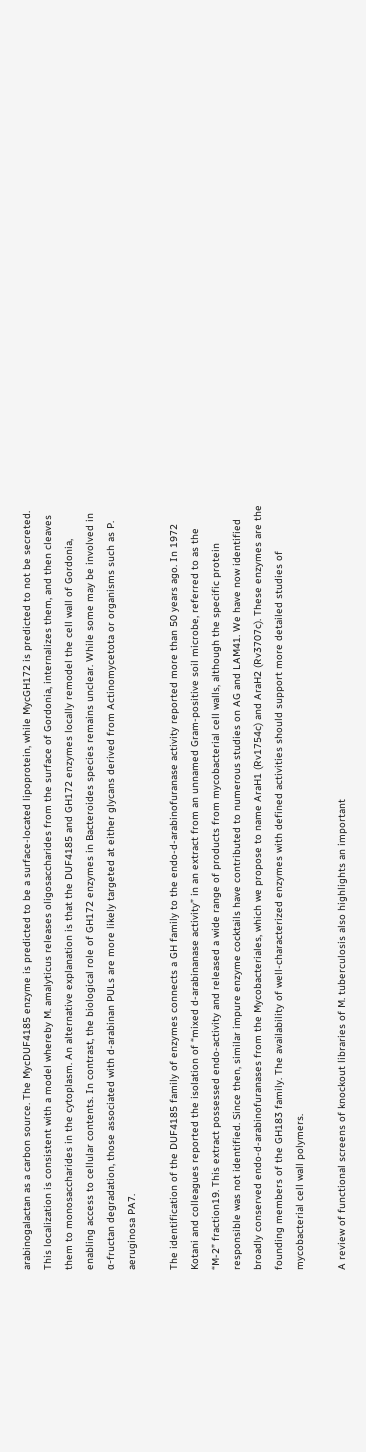arabinogalactan as a carbon source. The MycDUF4185 enzyme is predicted to be a surface-located lipoprotein, while MycGH172 is predicted to not be secreted. This localization is consistent with a model whereby M. amalyticus releases oligosaccharides from the surface of Gordonia, internalizes them, and then cleaves them to monosaccharides in the cytoplasm. An alternative explanation is that the DUF4185 and GH172 enzymes locally remodel the cell wall of Gordonia, enabling access to cellular contents. In contrast, the biological role of GH172 enzymes in Bacteroides species remains unclear. While some may be involved in α-fructan degradation, those associated with d-arabinan PULs are more likely targeted at either glycans derived from Actinomycetota or organisms such as P. aeruginosa PA7.

The identification of the DUF4185 family of enzymes connects a GH family to the endo-d-arabinofuranase activity reported more than 50 years ago. In 1972 Kotani and colleagues reported the isolation of “mixed d-arabinanase activity” in an extract from an unnamed Gram-positive soil microbe, referred to as the “M-2” fraction19. This extract possessed endo-activity and released a wide range of products from mycobacterial cell walls, although the specific protein responsible was not identified. Since then, similar impure enzyme cocktails have contributed to numerous studies on AG and LAM41. We have now identified broadly conserved endo-d-arabinofuranases from the Mycobacteriales, which we propose to name AraH1 (Rv1754c) and AraH2 (Rv3707c). These enzymes are the founding members of the GH183 family. The availability of well-characterized enzymes with defined activities should support more detailed studies of mycobacterial cell wall polymers.

A review of functional screens of knockout libraries of M. tuberculosis also highlights an important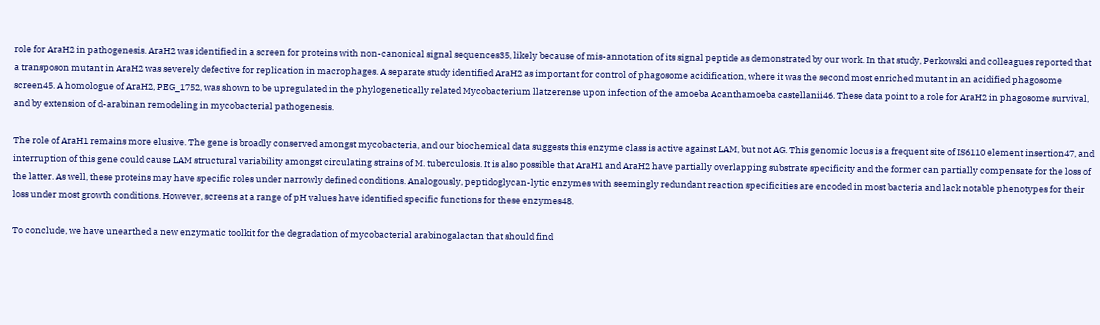role for AraH2 in pathogenesis. AraH2 was identified in a screen for proteins with non-canonical signal sequences35, likely because of mis-annotation of its signal peptide as demonstrated by our work. In that study, Perkowski and colleagues reported that a transposon mutant in AraH2 was severely defective for replication in macrophages. A separate study identified AraH2 as important for control of phagosome acidification, where it was the second most enriched mutant in an acidified phagosome screen45. A homologue of AraH2, PEG_1752, was shown to be upregulated in the phylogenetically related Mycobacterium llatzerense upon infection of the amoeba Acanthamoeba castellanii46. These data point to a role for AraH2 in phagosome survival, and by extension of d-arabinan remodeling in mycobacterial pathogenesis.

The role of AraH1 remains more elusive. The gene is broadly conserved amongst mycobacteria, and our biochemical data suggests this enzyme class is active against LAM, but not AG. This genomic locus is a frequent site of IS6110 element insertion47, and interruption of this gene could cause LAM structural variability amongst circulating strains of M. tuberculosis. It is also possible that AraH1 and AraH2 have partially overlapping substrate specificity and the former can partially compensate for the loss of the latter. As well, these proteins may have specific roles under narrowly defined conditions. Analogously, peptidoglycan-lytic enzymes with seemingly redundant reaction specificities are encoded in most bacteria and lack notable phenotypes for their loss under most growth conditions. However, screens at a range of pH values have identified specific functions for these enzymes48.

To conclude, we have unearthed a new enzymatic toolkit for the degradation of mycobacterial arabinogalactan that should find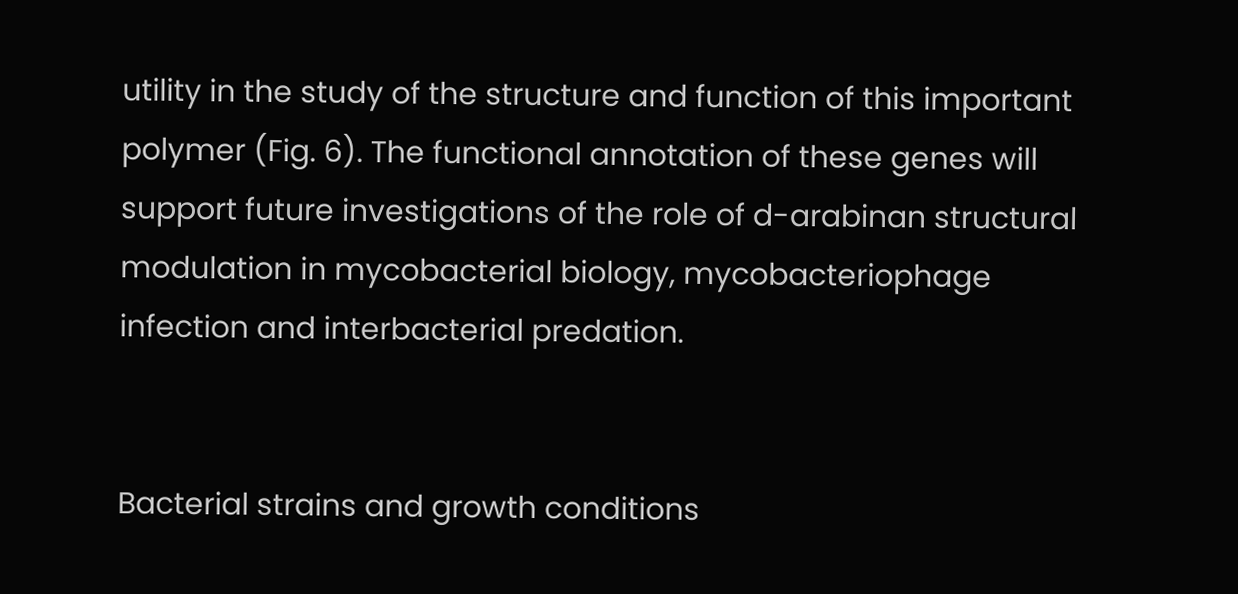utility in the study of the structure and function of this important polymer (Fig. 6). The functional annotation of these genes will support future investigations of the role of d-arabinan structural modulation in mycobacterial biology, mycobacteriophage infection and interbacterial predation.


Bacterial strains and growth conditions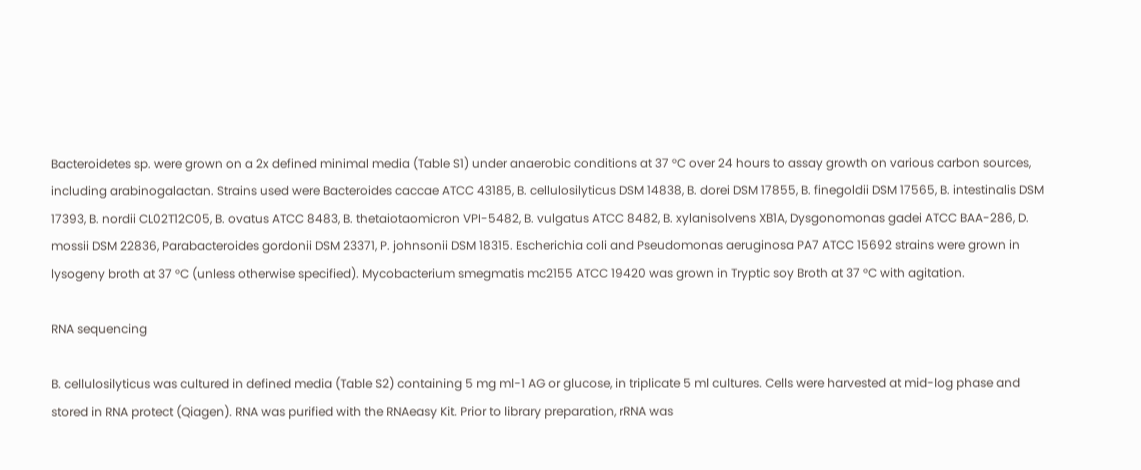Bacteroidetes sp. were grown on a 2x defined minimal media (Table S1) under anaerobic conditions at 37 °C over 24 hours to assay growth on various carbon sources, including arabinogalactan. Strains used were Bacteroides caccae ATCC 43185, B. cellulosilyticus DSM 14838, B. dorei DSM 17855, B. finegoldii DSM 17565, B. intestinalis DSM 17393, B. nordii CL02T12C05, B. ovatus ATCC 8483, B. thetaiotaomicron VPI-5482, B. vulgatus ATCC 8482, B. xylanisolvens XB1A, Dysgonomonas gadei ATCC BAA-286, D. mossii DSM 22836, Parabacteroides gordonii DSM 23371, P. johnsonii DSM 18315. Escherichia coli and Pseudomonas aeruginosa PA7 ATCC 15692 strains were grown in lysogeny broth at 37 °C (unless otherwise specified). Mycobacterium smegmatis mc2155 ATCC 19420 was grown in Tryptic soy Broth at 37 °C with agitation.

RNA sequencing

B. cellulosilyticus was cultured in defined media (Table S2) containing 5 mg ml-1 AG or glucose, in triplicate 5 ml cultures. Cells were harvested at mid-log phase and stored in RNA protect (Qiagen). RNA was purified with the RNAeasy Kit. Prior to library preparation, rRNA was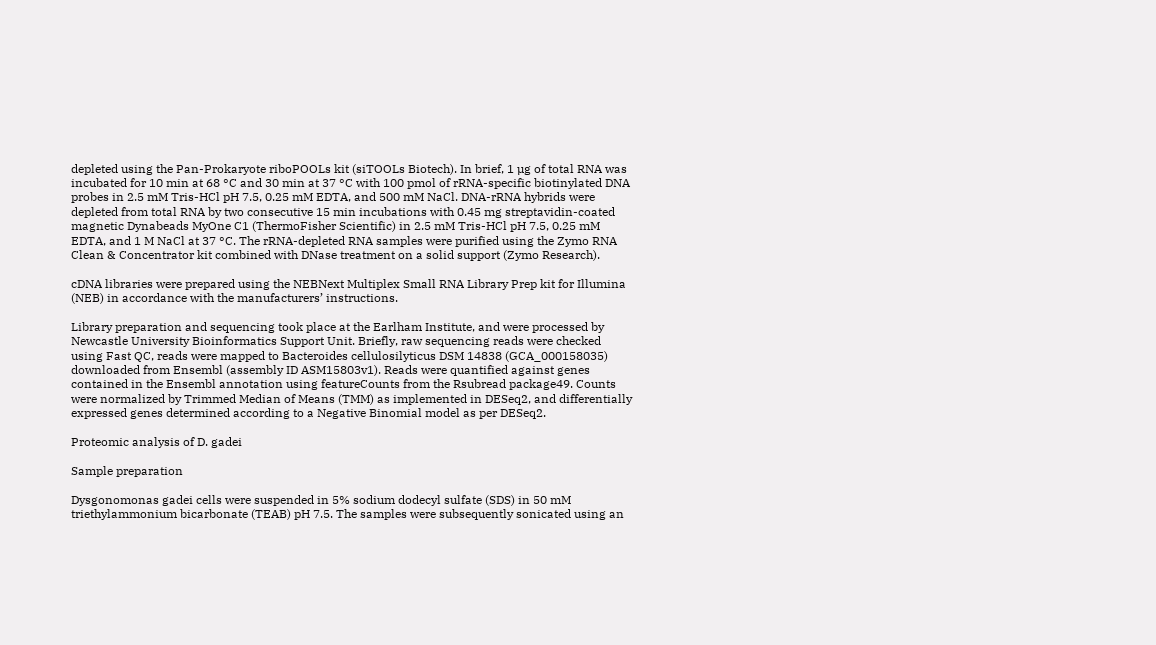depleted using the Pan-Prokaryote riboPOOLs kit (siTOOLs Biotech). In brief, 1 µg of total RNA was incubated for 10 min at 68 °C and 30 min at 37 °C with 100 pmol of rRNA-specific biotinylated DNA probes in 2.5 mM Tris-HCl pH 7.5, 0.25 mM EDTA, and 500 mM NaCl. DNA-rRNA hybrids were depleted from total RNA by two consecutive 15 min incubations with 0.45 mg streptavidin-coated magnetic Dynabeads MyOne C1 (ThermoFisher Scientific) in 2.5 mM Tris-HCl pH 7.5, 0.25 mM EDTA, and 1 M NaCl at 37 °C. The rRNA-depleted RNA samples were purified using the Zymo RNA Clean & Concentrator kit combined with DNase treatment on a solid support (Zymo Research).

cDNA libraries were prepared using the NEBNext Multiplex Small RNA Library Prep kit for Illumina (NEB) in accordance with the manufacturers’ instructions.

Library preparation and sequencing took place at the Earlham Institute, and were processed by Newcastle University Bioinformatics Support Unit. Briefly, raw sequencing reads were checked using Fast QC, reads were mapped to Bacteroides cellulosilyticus DSM 14838 (GCA_000158035) downloaded from Ensembl (assembly ID ASM15803v1). Reads were quantified against genes contained in the Ensembl annotation using featureCounts from the Rsubread package49. Counts were normalized by Trimmed Median of Means (TMM) as implemented in DESeq2, and differentially expressed genes determined according to a Negative Binomial model as per DESeq2.

Proteomic analysis of D. gadei

Sample preparation

Dysgonomonas gadei cells were suspended in 5% sodium dodecyl sulfate (SDS) in 50 mM triethylammonium bicarbonate (TEAB) pH 7.5. The samples were subsequently sonicated using an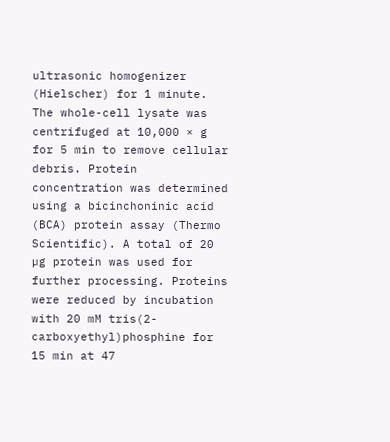ultrasonic homogenizer (Hielscher) for 1 minute. The whole-cell lysate was centrifuged at 10,000 × g for 5 min to remove cellular debris. Protein concentration was determined using a bicinchoninic acid (BCA) protein assay (Thermo Scientific). A total of 20 µg protein was used for further processing. Proteins were reduced by incubation with 20 mM tris(2-carboxyethyl)phosphine for 15 min at 47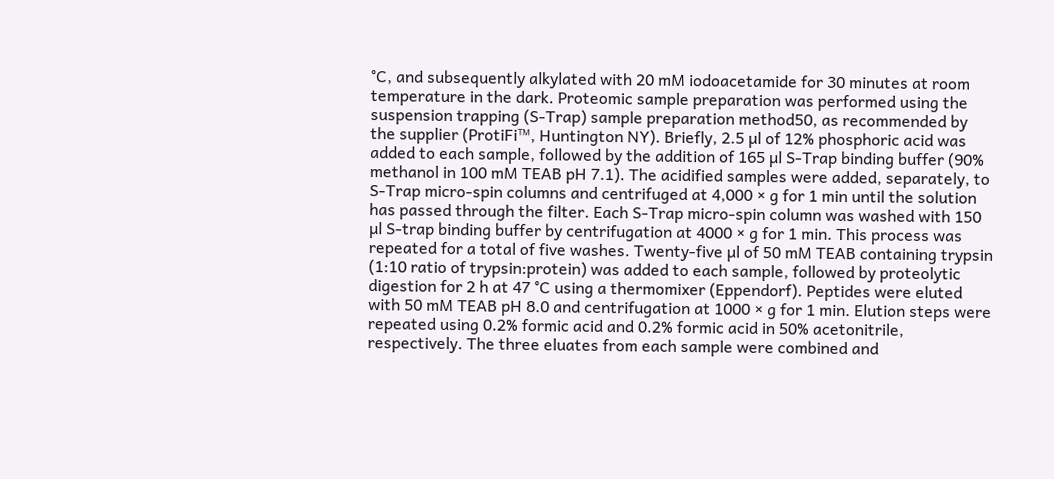°C, and subsequently alkylated with 20 mM iodoacetamide for 30 minutes at room temperature in the dark. Proteomic sample preparation was performed using the suspension trapping (S-Trap) sample preparation method50, as recommended by the supplier (ProtiFi™, Huntington NY). Briefly, 2.5 µl of 12% phosphoric acid was added to each sample, followed by the addition of 165 µl S-Trap binding buffer (90% methanol in 100 mM TEAB pH 7.1). The acidified samples were added, separately, to S-Trap micro-spin columns and centrifuged at 4,000 × g for 1 min until the solution has passed through the filter. Each S-Trap micro-spin column was washed with 150 µl S-trap binding buffer by centrifugation at 4000 × g for 1 min. This process was repeated for a total of five washes. Twenty-five µl of 50 mM TEAB containing trypsin (1:10 ratio of trypsin:protein) was added to each sample, followed by proteolytic digestion for 2 h at 47 °C using a thermomixer (Eppendorf). Peptides were eluted with 50 mM TEAB pH 8.0 and centrifugation at 1000 × g for 1 min. Elution steps were repeated using 0.2% formic acid and 0.2% formic acid in 50% acetonitrile, respectively. The three eluates from each sample were combined and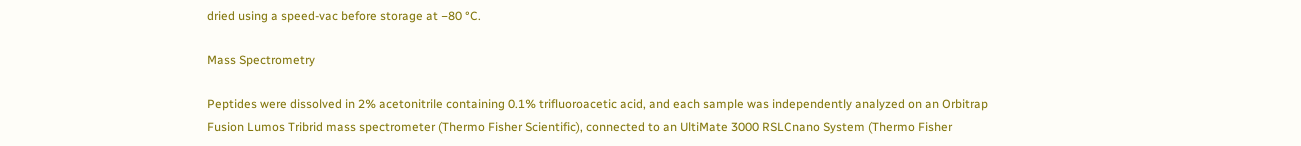dried using a speed-vac before storage at −80 °C.

Mass Spectrometry

Peptides were dissolved in 2% acetonitrile containing 0.1% trifluoroacetic acid, and each sample was independently analyzed on an Orbitrap Fusion Lumos Tribrid mass spectrometer (Thermo Fisher Scientific), connected to an UltiMate 3000 RSLCnano System (Thermo Fisher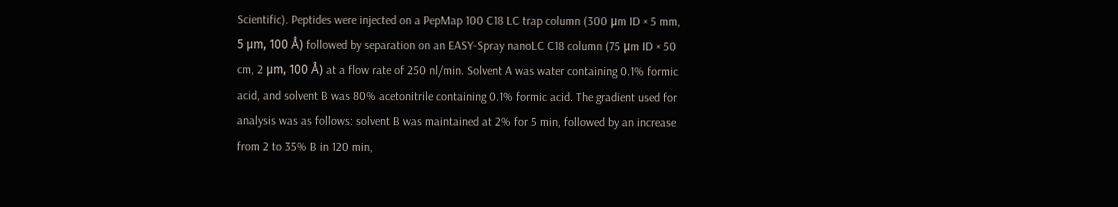Scientific). Peptides were injected on a PepMap 100 C18 LC trap column (300 μm ID × 5 mm, 5 μm, 100 Å) followed by separation on an EASY-Spray nanoLC C18 column (75 μm ID × 50 cm, 2 μm, 100 Å) at a flow rate of 250 nl/min. Solvent A was water containing 0.1% formic acid, and solvent B was 80% acetonitrile containing 0.1% formic acid. The gradient used for analysis was as follows: solvent B was maintained at 2% for 5 min, followed by an increase from 2 to 35% B in 120 min,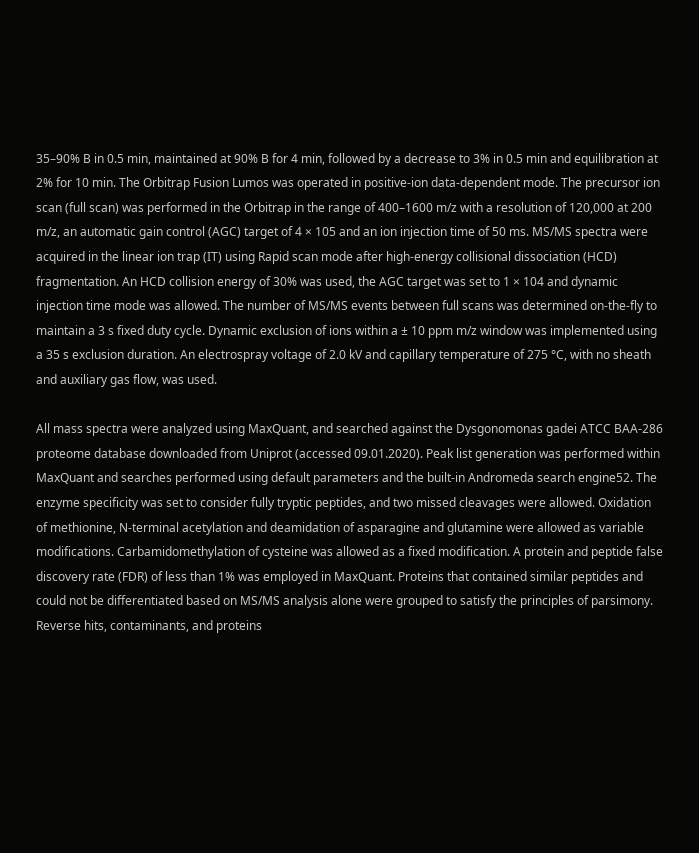35–90% B in 0.5 min, maintained at 90% B for 4 min, followed by a decrease to 3% in 0.5 min and equilibration at 2% for 10 min. The Orbitrap Fusion Lumos was operated in positive-ion data-dependent mode. The precursor ion scan (full scan) was performed in the Orbitrap in the range of 400–1600 m/z with a resolution of 120,000 at 200 m/z, an automatic gain control (AGC) target of 4 × 105 and an ion injection time of 50 ms. MS/MS spectra were acquired in the linear ion trap (IT) using Rapid scan mode after high-energy collisional dissociation (HCD) fragmentation. An HCD collision energy of 30% was used, the AGC target was set to 1 × 104 and dynamic injection time mode was allowed. The number of MS/MS events between full scans was determined on-the-fly to maintain a 3 s fixed duty cycle. Dynamic exclusion of ions within a ± 10 ppm m/z window was implemented using a 35 s exclusion duration. An electrospray voltage of 2.0 kV and capillary temperature of 275 °C, with no sheath and auxiliary gas flow, was used.

All mass spectra were analyzed using MaxQuant, and searched against the Dysgonomonas gadei ATCC BAA-286 proteome database downloaded from Uniprot (accessed 09.01.2020). Peak list generation was performed within MaxQuant and searches performed using default parameters and the built-in Andromeda search engine52. The enzyme specificity was set to consider fully tryptic peptides, and two missed cleavages were allowed. Oxidation of methionine, N-terminal acetylation and deamidation of asparagine and glutamine were allowed as variable modifications. Carbamidomethylation of cysteine was allowed as a fixed modification. A protein and peptide false discovery rate (FDR) of less than 1% was employed in MaxQuant. Proteins that contained similar peptides and could not be differentiated based on MS/MS analysis alone were grouped to satisfy the principles of parsimony. Reverse hits, contaminants, and proteins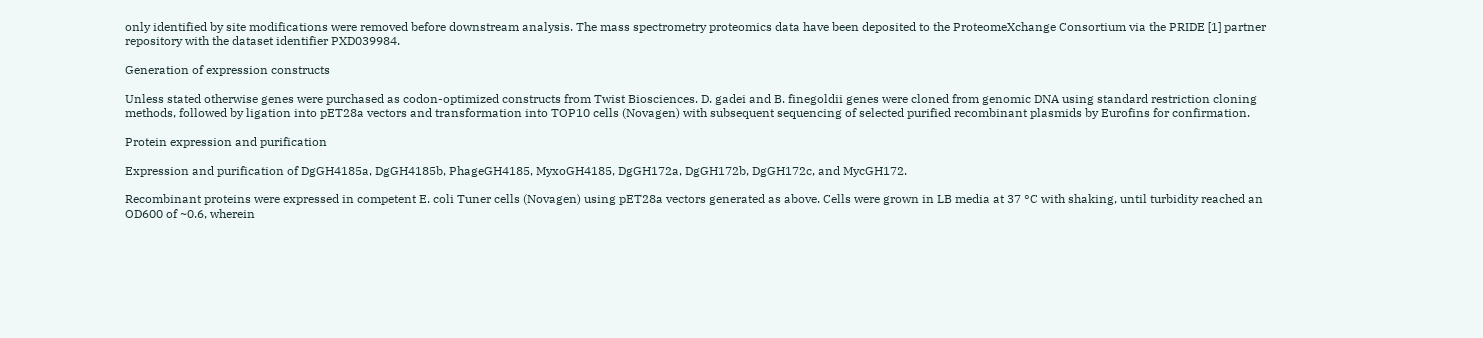only identified by site modifications were removed before downstream analysis. The mass spectrometry proteomics data have been deposited to the ProteomeXchange Consortium via the PRIDE [1] partner repository with the dataset identifier PXD039984.

Generation of expression constructs

Unless stated otherwise genes were purchased as codon-optimized constructs from Twist Biosciences. D. gadei and B. finegoldii genes were cloned from genomic DNA using standard restriction cloning methods, followed by ligation into pET28a vectors and transformation into TOP10 cells (Novagen) with subsequent sequencing of selected purified recombinant plasmids by Eurofins for confirmation.

Protein expression and purification

Expression and purification of DgGH4185a, DgGH4185b, PhageGH4185, MyxoGH4185, DgGH172a, DgGH172b, DgGH172c, and MycGH172.

Recombinant proteins were expressed in competent E. coli Tuner cells (Novagen) using pET28a vectors generated as above. Cells were grown in LB media at 37 °C with shaking, until turbidity reached an OD600 of ~0.6, wherein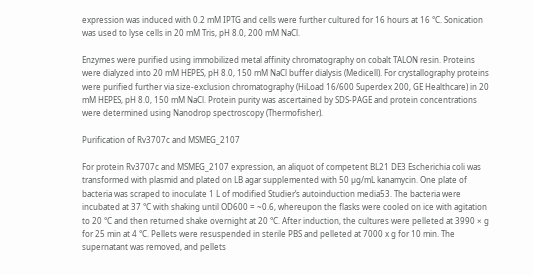expression was induced with 0.2 mM IPTG and cells were further cultured for 16 hours at 16 °C. Sonication was used to lyse cells in 20 mM Tris, pH 8.0, 200 mM NaCl.

Enzymes were purified using immobilized metal affinity chromatography on cobalt TALON resin. Proteins were dialyzed into 20 mM HEPES, pH 8.0, 150 mM NaCl buffer dialysis (Medicell). For crystallography proteins were purified further via size-exclusion chromatography (HiLoad 16/600 Superdex 200, GE Healthcare) in 20 mM HEPES, pH 8.0, 150 mM NaCl. Protein purity was ascertained by SDS-PAGE and protein concentrations were determined using Nanodrop spectroscopy (Thermofisher).

Purification of Rv3707c and MSMEG_2107

For protein Rv3707c and MSMEG_2107 expression, an aliquot of competent BL21 DE3 Escherichia coli was transformed with plasmid and plated on LB agar supplemented with 50 µg/mL kanamycin. One plate of bacteria was scraped to inoculate 1 L of modified Studier’s autoinduction media53. The bacteria were incubated at 37 °C with shaking until OD600 = ~0.6, whereupon the flasks were cooled on ice with agitation to 20 °C and then returned shake overnight at 20 °C. After induction, the cultures were pelleted at 3990 × g for 25 min at 4 °C. Pellets were resuspended in sterile PBS and pelleted at 7000 x g for 10 min. The supernatant was removed, and pellets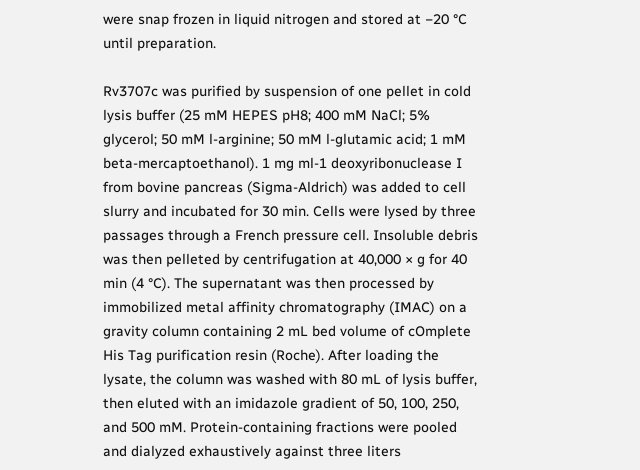were snap frozen in liquid nitrogen and stored at −20 °C until preparation.

Rv3707c was purified by suspension of one pellet in cold lysis buffer (25 mM HEPES pH8; 400 mM NaCl; 5% glycerol; 50 mM l-arginine; 50 mM l-glutamic acid; 1 mM beta-mercaptoethanol). 1 mg ml-1 deoxyribonuclease I from bovine pancreas (Sigma-Aldrich) was added to cell slurry and incubated for 30 min. Cells were lysed by three passages through a French pressure cell. Insoluble debris was then pelleted by centrifugation at 40,000 × g for 40 min (4 °C). The supernatant was then processed by immobilized metal affinity chromatography (IMAC) on a gravity column containing 2 mL bed volume of cOmplete His Tag purification resin (Roche). After loading the lysate, the column was washed with 80 mL of lysis buffer, then eluted with an imidazole gradient of 50, 100, 250, and 500 mM. Protein-containing fractions were pooled and dialyzed exhaustively against three liters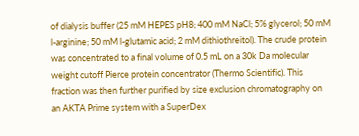of dialysis buffer (25 mM HEPES pH8; 400 mM NaCl; 5% glycerol; 50 mM l-arginine; 50 mM l-glutamic acid; 2 mM dithiothreitol). The crude protein was concentrated to a final volume of 0.5 mL on a 30k Da molecular weight cutoff Pierce protein concentrator (Thermo Scientific). This fraction was then further purified by size exclusion chromatography on an AKTA Prime system with a SuperDex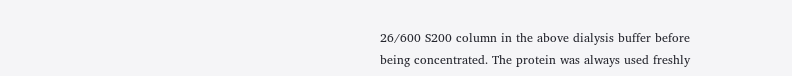26/600 S200 column in the above dialysis buffer before being concentrated. The protein was always used freshly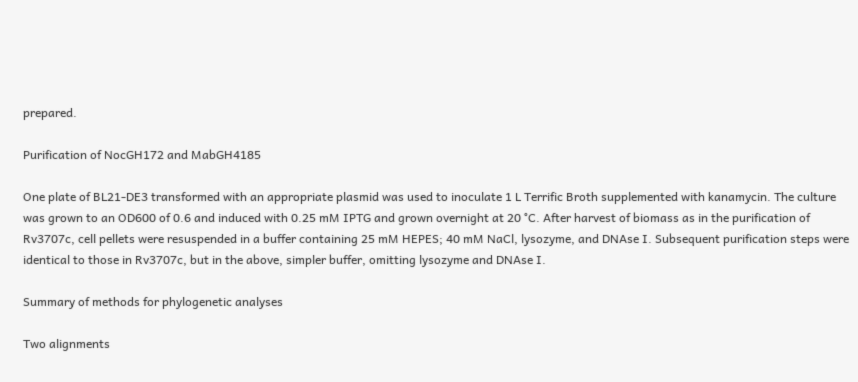prepared.

Purification of NocGH172 and MabGH4185

One plate of BL21-DE3 transformed with an appropriate plasmid was used to inoculate 1 L Terrific Broth supplemented with kanamycin. The culture was grown to an OD600 of 0.6 and induced with 0.25 mM IPTG and grown overnight at 20 °C. After harvest of biomass as in the purification of Rv3707c, cell pellets were resuspended in a buffer containing 25 mM HEPES; 40 mM NaCl, lysozyme, and DNAse I. Subsequent purification steps were identical to those in Rv3707c, but in the above, simpler buffer, omitting lysozyme and DNAse I.

Summary of methods for phylogenetic analyses

Two alignments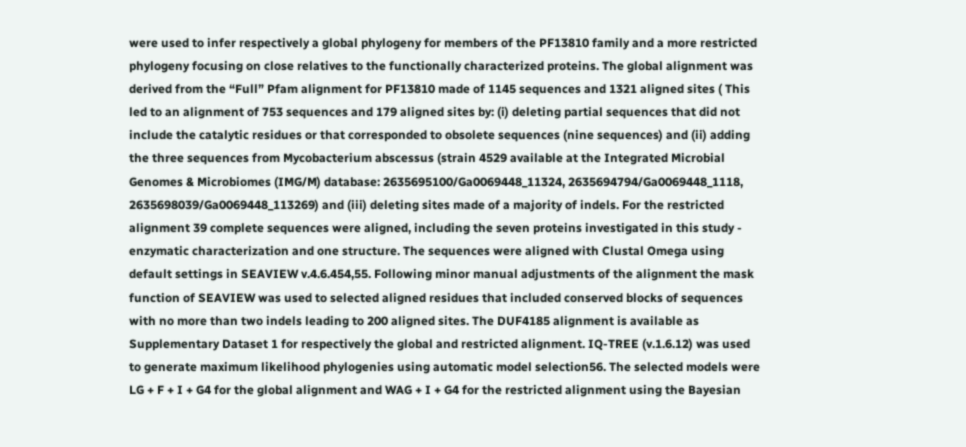were used to infer respectively a global phylogeny for members of the PF13810 family and a more restricted phylogeny focusing on close relatives to the functionally characterized proteins. The global alignment was derived from the “Full” Pfam alignment for PF13810 made of 1145 sequences and 1321 aligned sites ( This led to an alignment of 753 sequences and 179 aligned sites by: (i) deleting partial sequences that did not include the catalytic residues or that corresponded to obsolete sequences (nine sequences) and (ii) adding the three sequences from Mycobacterium abscessus (strain 4529 available at the Integrated Microbial Genomes & Microbiomes (IMG/M) database: 2635695100/Ga0069448_11324, 2635694794/Ga0069448_1118, 2635698039/Ga0069448_113269) and (iii) deleting sites made of a majority of indels. For the restricted alignment 39 complete sequences were aligned, including the seven proteins investigated in this study - enzymatic characterization and one structure. The sequences were aligned with Clustal Omega using default settings in SEAVIEW v.4.6.454,55. Following minor manual adjustments of the alignment the mask function of SEAVIEW was used to selected aligned residues that included conserved blocks of sequences with no more than two indels leading to 200 aligned sites. The DUF4185 alignment is available as Supplementary Dataset 1 for respectively the global and restricted alignment. IQ-TREE (v.1.6.12) was used to generate maximum likelihood phylogenies using automatic model selection56. The selected models were LG + F + I + G4 for the global alignment and WAG + I + G4 for the restricted alignment using the Bayesian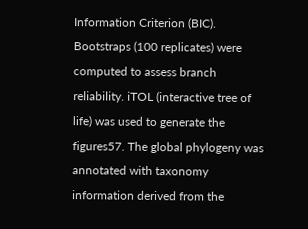Information Criterion (BIC). Bootstraps (100 replicates) were computed to assess branch reliability. iTOL (interactive tree of life) was used to generate the figures57. The global phylogeny was annotated with taxonomy information derived from the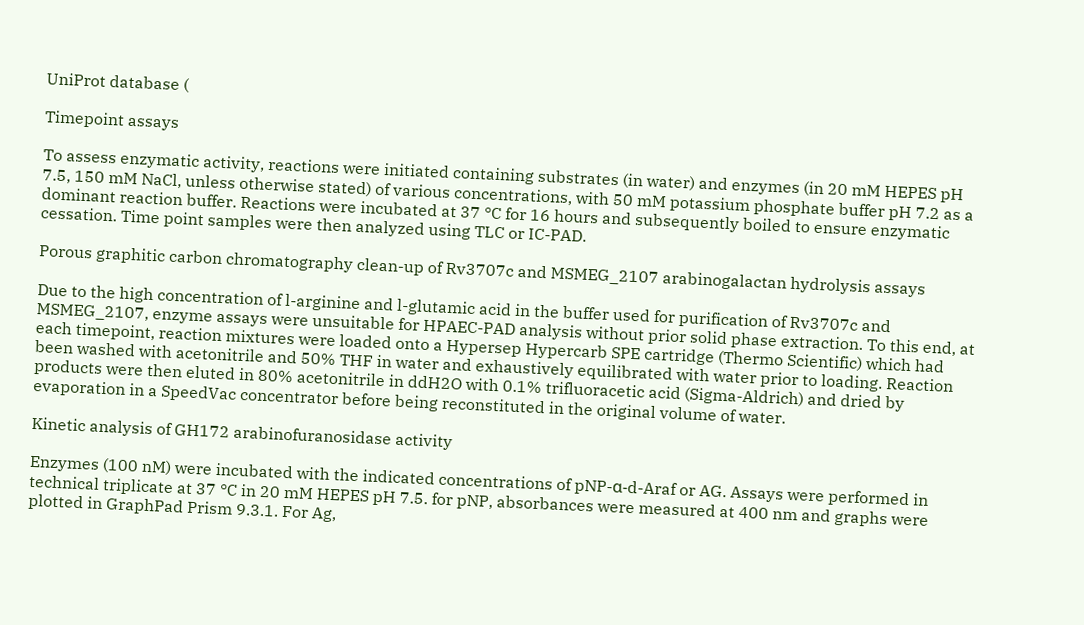UniProt database (

Timepoint assays

To assess enzymatic activity, reactions were initiated containing substrates (in water) and enzymes (in 20 mM HEPES pH 7.5, 150 mM NaCl, unless otherwise stated) of various concentrations, with 50 mM potassium phosphate buffer pH 7.2 as a dominant reaction buffer. Reactions were incubated at 37 °C for 16 hours and subsequently boiled to ensure enzymatic cessation. Time point samples were then analyzed using TLC or IC-PAD.

Porous graphitic carbon chromatography clean-up of Rv3707c and MSMEG_2107 arabinogalactan hydrolysis assays

Due to the high concentration of l-arginine and l-glutamic acid in the buffer used for purification of Rv3707c and MSMEG_2107, enzyme assays were unsuitable for HPAEC-PAD analysis without prior solid phase extraction. To this end, at each timepoint, reaction mixtures were loaded onto a Hypersep Hypercarb SPE cartridge (Thermo Scientific) which had been washed with acetonitrile and 50% THF in water and exhaustively equilibrated with water prior to loading. Reaction products were then eluted in 80% acetonitrile in ddH2O with 0.1% trifluoracetic acid (Sigma-Aldrich) and dried by evaporation in a SpeedVac concentrator before being reconstituted in the original volume of water.

Kinetic analysis of GH172 arabinofuranosidase activity

Enzymes (100 nM) were incubated with the indicated concentrations of pNP-α-d-Araf or AG. Assays were performed in technical triplicate at 37 °C in 20 mM HEPES pH 7.5. for pNP, absorbances were measured at 400 nm and graphs were plotted in GraphPad Prism 9.3.1. For Ag,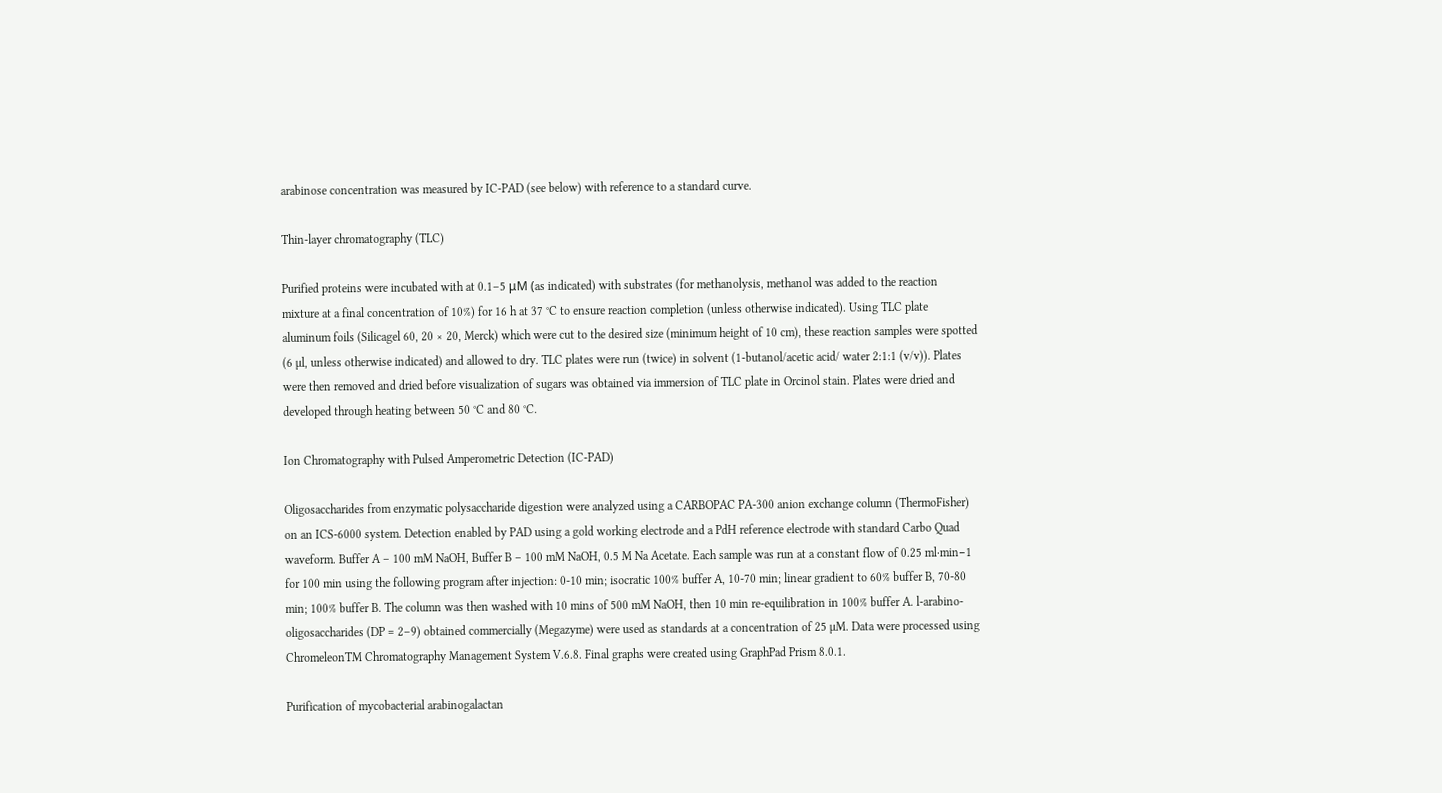arabinose concentration was measured by IC-PAD (see below) with reference to a standard curve.

Thin-layer chromatography (TLC)

Purified proteins were incubated with at 0.1–5 μM (as indicated) with substrates (for methanolysis, methanol was added to the reaction mixture at a final concentration of 10%) for 16 h at 37 °C to ensure reaction completion (unless otherwise indicated). Using TLC plate aluminum foils (Silicagel 60, 20 × 20, Merck) which were cut to the desired size (minimum height of 10 cm), these reaction samples were spotted (6 µl, unless otherwise indicated) and allowed to dry. TLC plates were run (twice) in solvent (1-butanol/acetic acid/ water 2:1:1 (v/v)). Plates were then removed and dried before visualization of sugars was obtained via immersion of TLC plate in Orcinol stain. Plates were dried and developed through heating between 50 °C and 80 °C.

Ion Chromatography with Pulsed Amperometric Detection (IC-PAD)

Oligosaccharides from enzymatic polysaccharide digestion were analyzed using a CARBOPAC PA-300 anion exchange column (ThermoFisher) on an ICS-6000 system. Detection enabled by PAD using a gold working electrode and a PdH reference electrode with standard Carbo Quad waveform. Buffer A – 100 mM NaOH, Buffer B – 100 mM NaOH, 0.5 M Na Acetate. Each sample was run at a constant flow of 0.25 ml·min−1 for 100 min using the following program after injection: 0-10 min; isocratic 100% buffer A, 10-70 min; linear gradient to 60% buffer B, 70-80 min; 100% buffer B. The column was then washed with 10 mins of 500 mM NaOH, then 10 min re-equilibration in 100% buffer A. l-arabino-oligosaccharides (DP = 2–9) obtained commercially (Megazyme) were used as standards at a concentration of 25 µM. Data were processed using ChromeleonTM Chromatography Management System V.6.8. Final graphs were created using GraphPad Prism 8.0.1.

Purification of mycobacterial arabinogalactan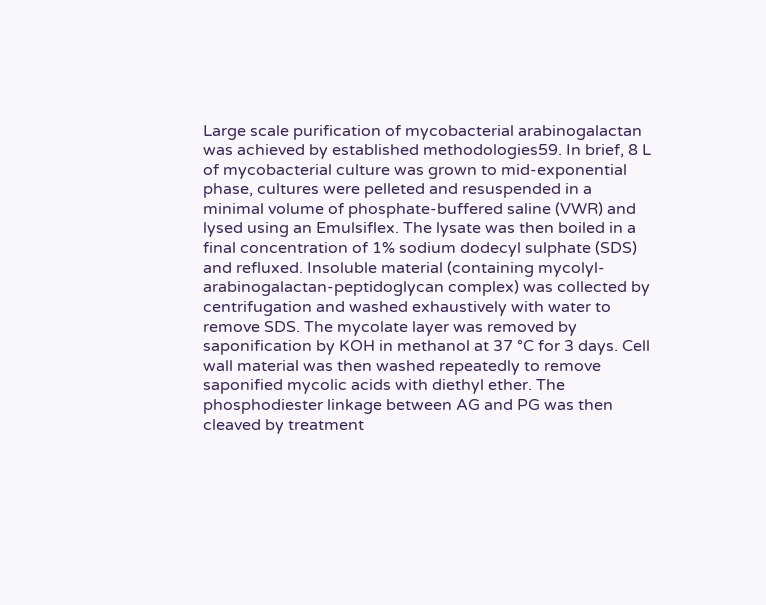Large scale purification of mycobacterial arabinogalactan was achieved by established methodologies59. In brief, 8 L of mycobacterial culture was grown to mid-exponential phase, cultures were pelleted and resuspended in a minimal volume of phosphate-buffered saline (VWR) and lysed using an Emulsiflex. The lysate was then boiled in a final concentration of 1% sodium dodecyl sulphate (SDS) and refluxed. Insoluble material (containing mycolyl-arabinogalactan-peptidoglycan complex) was collected by centrifugation and washed exhaustively with water to remove SDS. The mycolate layer was removed by saponification by KOH in methanol at 37 °C for 3 days. Cell wall material was then washed repeatedly to remove saponified mycolic acids with diethyl ether. The phosphodiester linkage between AG and PG was then cleaved by treatment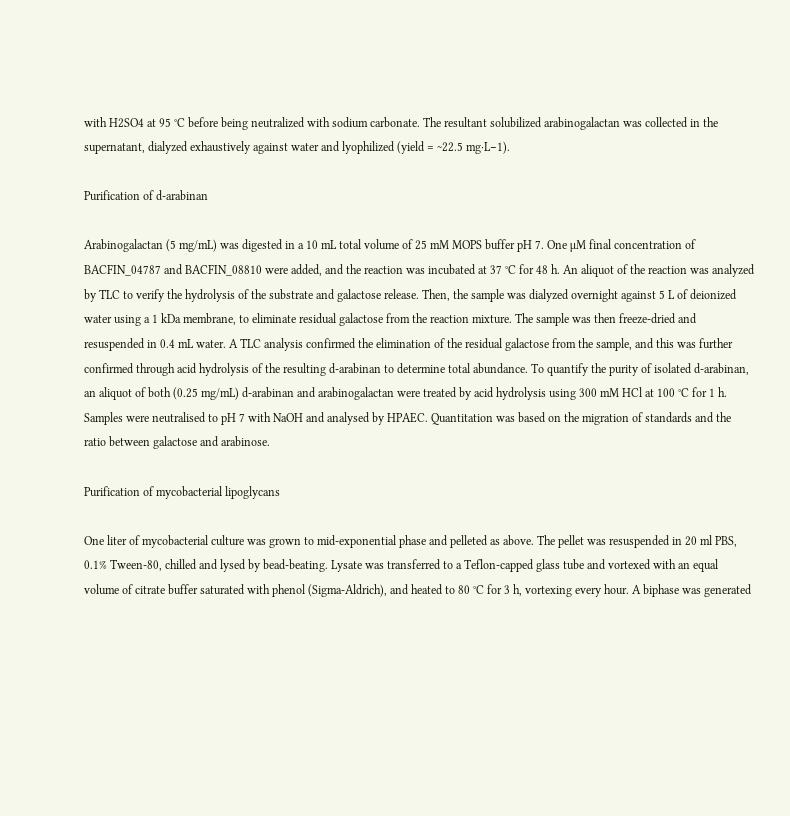with H2SO4 at 95 °C before being neutralized with sodium carbonate. The resultant solubilized arabinogalactan was collected in the supernatant, dialyzed exhaustively against water and lyophilized (yield = ~22.5 mg·L−1).

Purification of d-arabinan

Arabinogalactan (5 mg/mL) was digested in a 10 mL total volume of 25 mM MOPS buffer pH 7. One µM final concentration of BACFIN_04787 and BACFIN_08810 were added, and the reaction was incubated at 37 °C for 48 h. An aliquot of the reaction was analyzed by TLC to verify the hydrolysis of the substrate and galactose release. Then, the sample was dialyzed overnight against 5 L of deionized water using a 1 kDa membrane, to eliminate residual galactose from the reaction mixture. The sample was then freeze-dried and resuspended in 0.4 mL water. A TLC analysis confirmed the elimination of the residual galactose from the sample, and this was further confirmed through acid hydrolysis of the resulting d-arabinan to determine total abundance. To quantify the purity of isolated d-arabinan, an aliquot of both (0.25 mg/mL) d-arabinan and arabinogalactan were treated by acid hydrolysis using 300 mM HCl at 100 °C for 1 h. Samples were neutralised to pH 7 with NaOH and analysed by HPAEC. Quantitation was based on the migration of standards and the ratio between galactose and arabinose.

Purification of mycobacterial lipoglycans

One liter of mycobacterial culture was grown to mid-exponential phase and pelleted as above. The pellet was resuspended in 20 ml PBS, 0.1% Tween-80, chilled and lysed by bead-beating. Lysate was transferred to a Teflon-capped glass tube and vortexed with an equal volume of citrate buffer saturated with phenol (Sigma-Aldrich), and heated to 80 °C for 3 h, vortexing every hour. A biphase was generated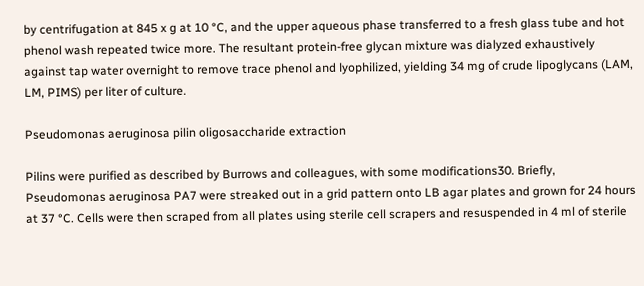by centrifugation at 845 x g at 10 °C, and the upper aqueous phase transferred to a fresh glass tube and hot phenol wash repeated twice more. The resultant protein-free glycan mixture was dialyzed exhaustively against tap water overnight to remove trace phenol and lyophilized, yielding 34 mg of crude lipoglycans (LAM, LM, PIMS) per liter of culture.

Pseudomonas aeruginosa pilin oligosaccharide extraction

Pilins were purified as described by Burrows and colleagues, with some modifications30. Briefly, Pseudomonas aeruginosa PA7 were streaked out in a grid pattern onto LB agar plates and grown for 24 hours at 37 °C. Cells were then scraped from all plates using sterile cell scrapers and resuspended in 4 ml of sterile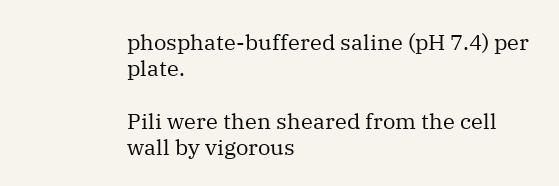phosphate-buffered saline (pH 7.4) per plate.

Pili were then sheared from the cell wall by vigorous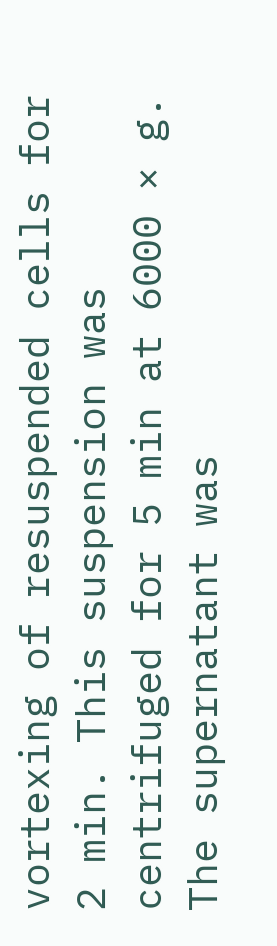vortexing of resuspended cells for 2 min. This suspension was centrifuged for 5 min at 6000 × g. The supernatant was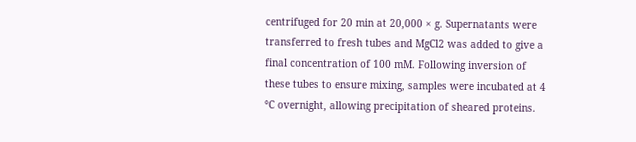centrifuged for 20 min at 20,000 × g. Supernatants were transferred to fresh tubes and MgCl2 was added to give a final concentration of 100 mM. Following inversion of these tubes to ensure mixing, samples were incubated at 4 °C overnight, allowing precipitation of sheared proteins.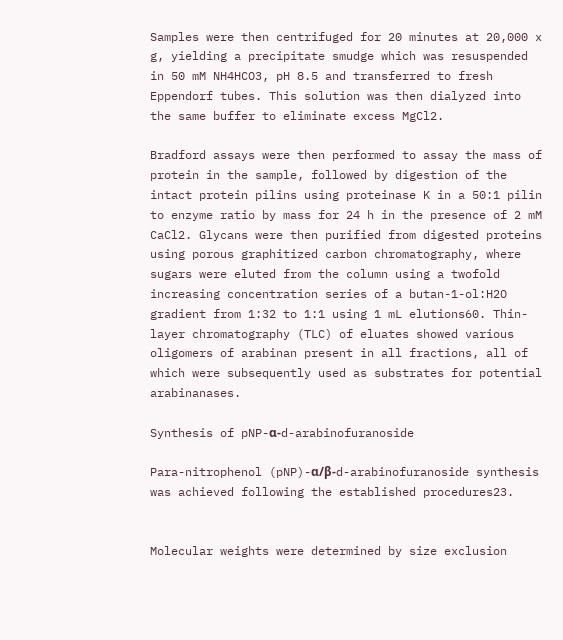Samples were then centrifuged for 20 minutes at 20,000 x g, yielding a precipitate smudge which was resuspended in 50 mM NH4HCO3, pH 8.5 and transferred to fresh Eppendorf tubes. This solution was then dialyzed into the same buffer to eliminate excess MgCl2.

Bradford assays were then performed to assay the mass of protein in the sample, followed by digestion of the intact protein pilins using proteinase K in a 50:1 pilin to enzyme ratio by mass for 24 h in the presence of 2 mM CaCl2. Glycans were then purified from digested proteins using porous graphitized carbon chromatography, where sugars were eluted from the column using a twofold increasing concentration series of a butan-1-ol:H2O gradient from 1:32 to 1:1 using 1 mL elutions60. Thin-layer chromatography (TLC) of eluates showed various oligomers of arabinan present in all fractions, all of which were subsequently used as substrates for potential arabinanases.

Synthesis of pNP-α-d-arabinofuranoside

Para-nitrophenol (pNP)-α/β-d-arabinofuranoside synthesis was achieved following the established procedures23.


Molecular weights were determined by size exclusion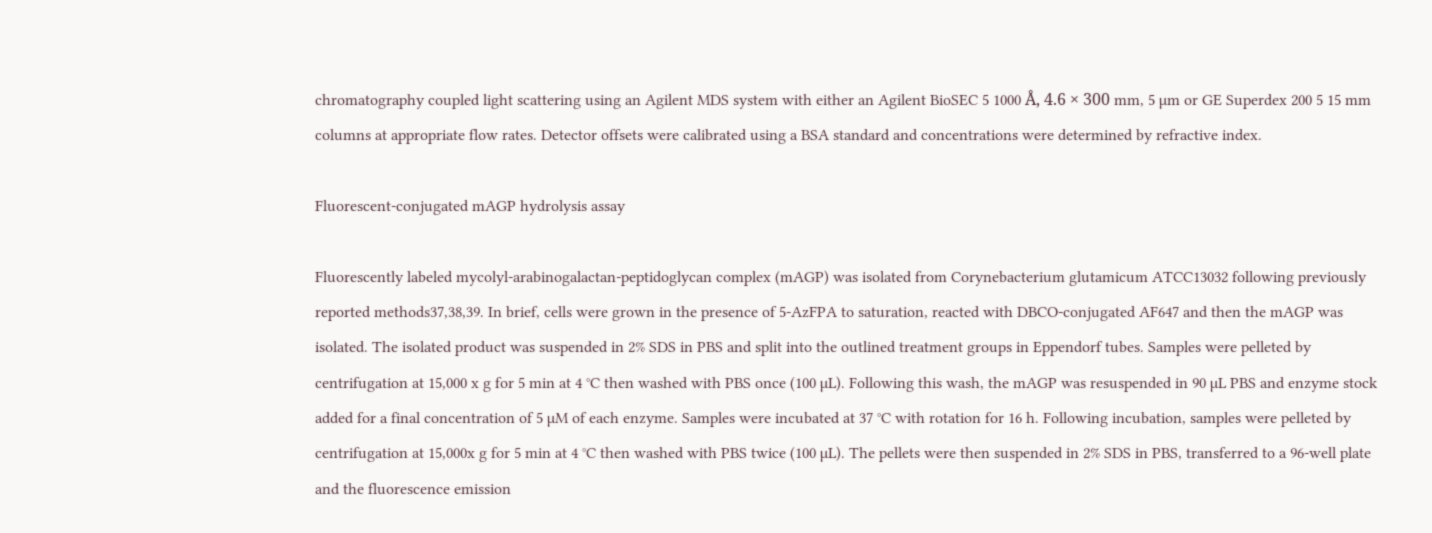chromatography coupled light scattering using an Agilent MDS system with either an Agilent BioSEC 5 1000 Å, 4.6 × 300 mm, 5 µm or GE Superdex 200 5 15 mm columns at appropriate flow rates. Detector offsets were calibrated using a BSA standard and concentrations were determined by refractive index.

Fluorescent-conjugated mAGP hydrolysis assay

Fluorescently labeled mycolyl-arabinogalactan-peptidoglycan complex (mAGP) was isolated from Corynebacterium glutamicum ATCC13032 following previously reported methods37,38,39. In brief, cells were grown in the presence of 5-AzFPA to saturation, reacted with DBCO-conjugated AF647 and then the mAGP was isolated. The isolated product was suspended in 2% SDS in PBS and split into the outlined treatment groups in Eppendorf tubes. Samples were pelleted by centrifugation at 15,000 x g for 5 min at 4 °C then washed with PBS once (100 µL). Following this wash, the mAGP was resuspended in 90 µL PBS and enzyme stock added for a final concentration of 5 µM of each enzyme. Samples were incubated at 37 °C with rotation for 16 h. Following incubation, samples were pelleted by centrifugation at 15,000x g for 5 min at 4 °C then washed with PBS twice (100 µL). The pellets were then suspended in 2% SDS in PBS, transferred to a 96-well plate and the fluorescence emission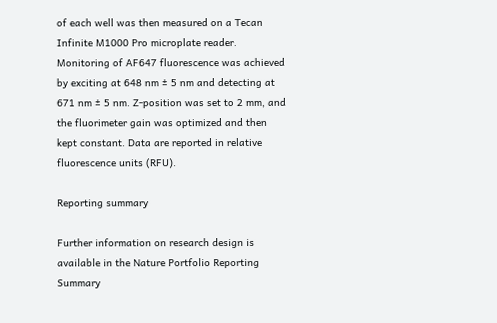of each well was then measured on a Tecan Infinite M1000 Pro microplate reader. Monitoring of AF647 fluorescence was achieved by exciting at 648 nm ± 5 nm and detecting at 671 nm ± 5 nm. Z-position was set to 2 mm, and the fluorimeter gain was optimized and then kept constant. Data are reported in relative fluorescence units (RFU).

Reporting summary

Further information on research design is available in the Nature Portfolio Reporting Summary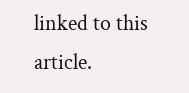linked to this article.